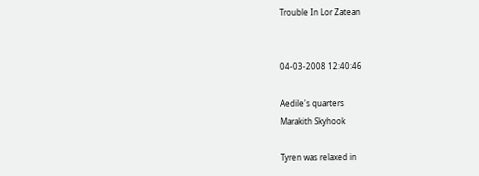Trouble In Lor Zatean


04-03-2008 12:40:46

Aedile's quarters
Marakith Skyhook

Tyren was relaxed in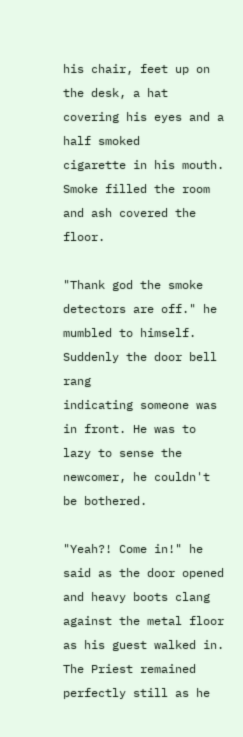his chair, feet up on the desk, a hat covering his eyes and a half smoked
cigarette in his mouth. Smoke filled the room and ash covered the floor.

"Thank god the smoke detectors are off." he mumbled to himself. Suddenly the door bell rang
indicating someone was in front. He was to lazy to sense the newcomer, he couldn't be bothered.

"Yeah?! Come in!" he said as the door opened and heavy boots clang against the metal floor
as his guest walked in. The Priest remained perfectly still as he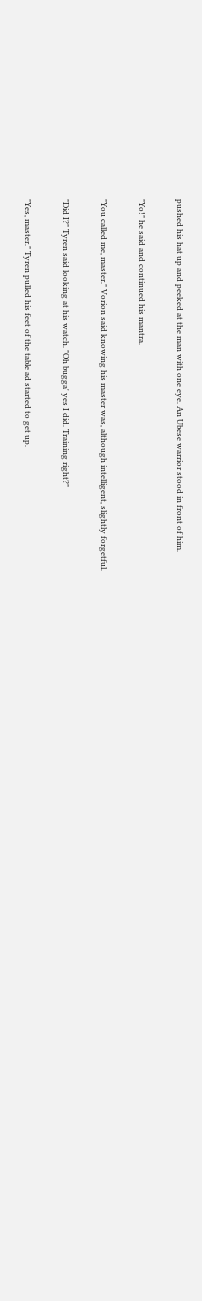pushed his hat up and peeked at the man with one eye. An Ubese warrior stood in front of him.

"Yo!" he said and continued his mantra.

"You called me, master." Vorion said knowing his master was, although intelligent, slightly forgetful.

"Did I?" Tyren said looking at his watch. "Oh bugga' yes I did. Training right?"

"Yes, master." Tyren pulled his feet of the table ad started to get up.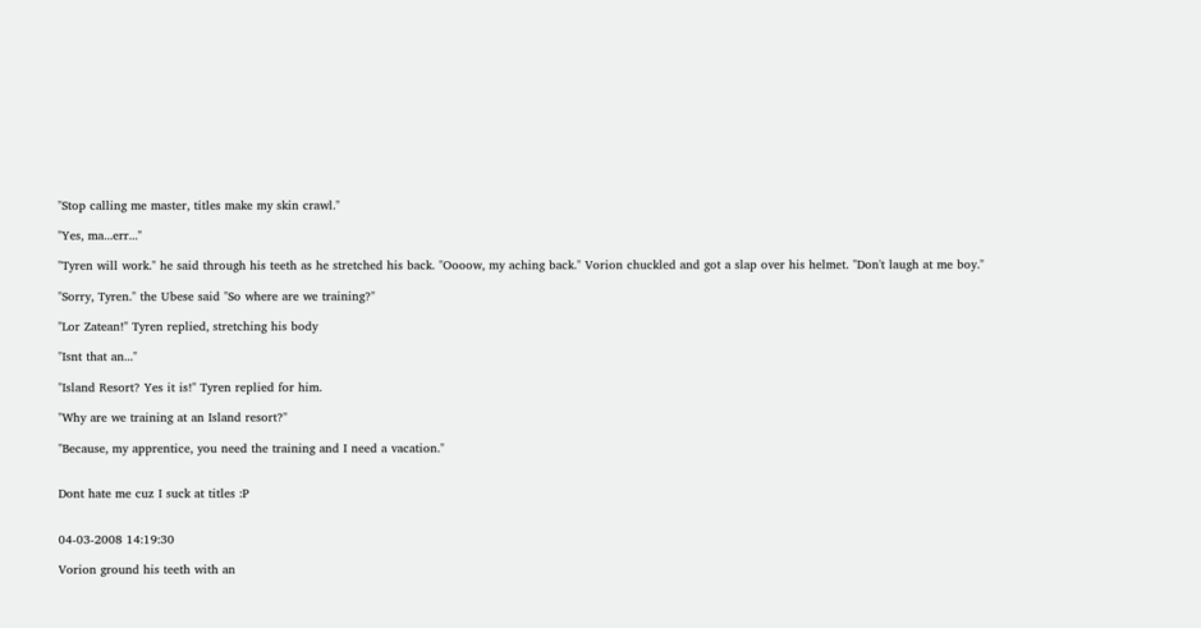"Stop calling me master, titles make my skin crawl."

"Yes, ma...err..."

"Tyren will work." he said through his teeth as he stretched his back. "Oooow, my aching back." Vorion chuckled and got a slap over his helmet. "Don't laugh at me boy."

"Sorry, Tyren." the Ubese said "So where are we training?"

"Lor Zatean!" Tyren replied, stretching his body

"Isnt that an..."

"Island Resort? Yes it is!" Tyren replied for him.

"Why are we training at an Island resort?"

"Because, my apprentice, you need the training and I need a vacation."


Dont hate me cuz I suck at titles :P


04-03-2008 14:19:30

Vorion ground his teeth with an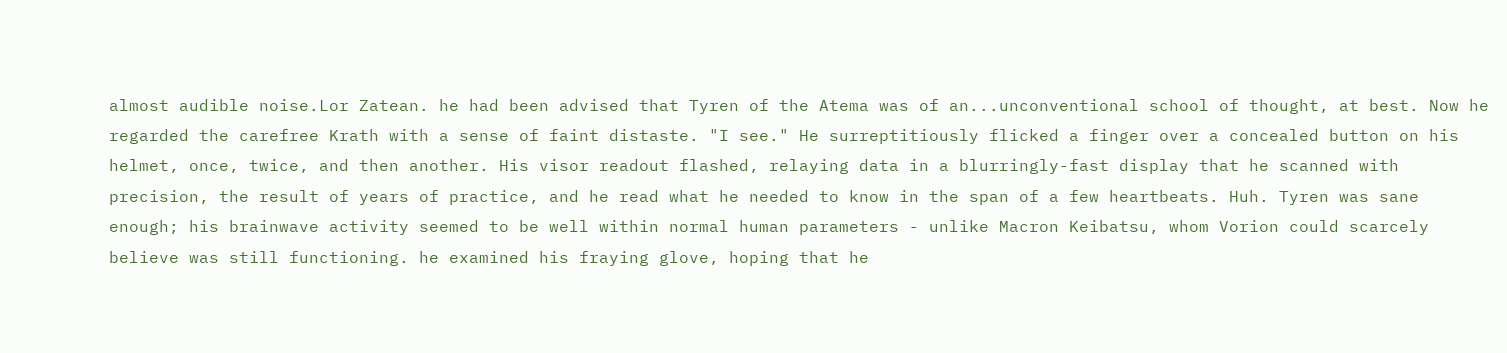almost audible noise.Lor Zatean. he had been advised that Tyren of the Atema was of an...unconventional school of thought, at best. Now he regarded the carefree Krath with a sense of faint distaste. "I see." He surreptitiously flicked a finger over a concealed button on his helmet, once, twice, and then another. His visor readout flashed, relaying data in a blurringly-fast display that he scanned with precision, the result of years of practice, and he read what he needed to know in the span of a few heartbeats. Huh. Tyren was sane enough; his brainwave activity seemed to be well within normal human parameters - unlike Macron Keibatsu, whom Vorion could scarcely believe was still functioning. he examined his fraying glove, hoping that he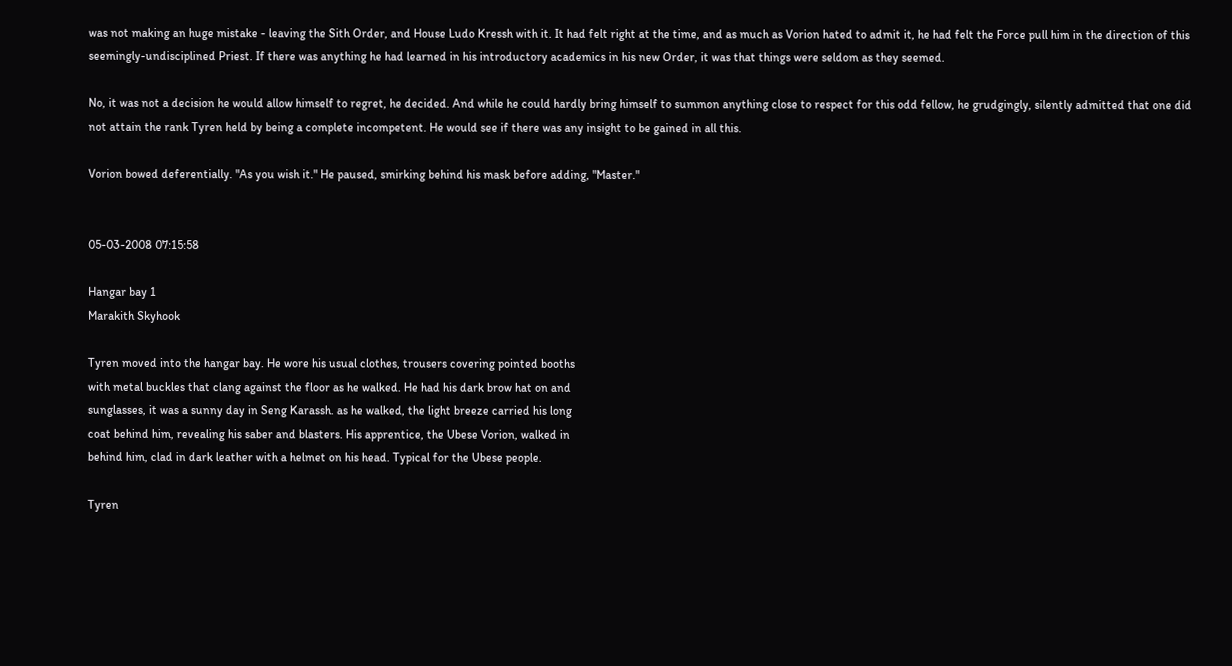was not making an huge mistake - leaving the Sith Order, and House Ludo Kressh with it. It had felt right at the time, and as much as Vorion hated to admit it, he had felt the Force pull him in the direction of this seemingly-undisciplined Priest. If there was anything he had learned in his introductory academics in his new Order, it was that things were seldom as they seemed.

No, it was not a decision he would allow himself to regret, he decided. And while he could hardly bring himself to summon anything close to respect for this odd fellow, he grudgingly, silently admitted that one did not attain the rank Tyren held by being a complete incompetent. He would see if there was any insight to be gained in all this.

Vorion bowed deferentially. "As you wish it." He paused, smirking behind his mask before adding, "Master."


05-03-2008 07:15:58

Hangar bay 1
Marakith Skyhook

Tyren moved into the hangar bay. He wore his usual clothes, trousers covering pointed booths
with metal buckles that clang against the floor as he walked. He had his dark brow hat on and
sunglasses, it was a sunny day in Seng Karassh. as he walked, the light breeze carried his long
coat behind him, revealing his saber and blasters. His apprentice, the Ubese Vorion, walked in
behind him, clad in dark leather with a helmet on his head. Typical for the Ubese people.

Tyren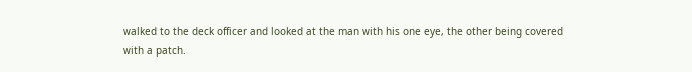walked to the deck officer and looked at the man with his one eye, the other being covered
with a patch.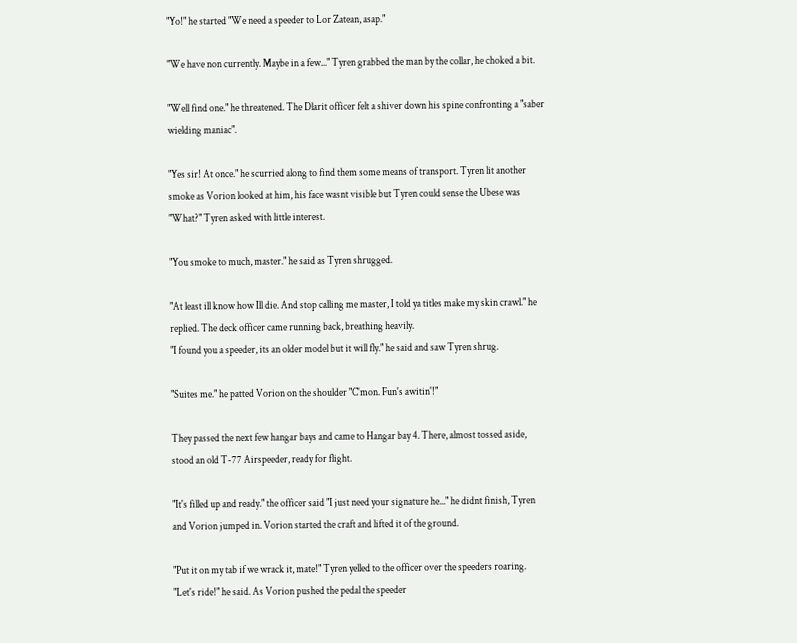"Yo!" he started "We need a speeder to Lor Zatean, asap."

"We have non currently. Maybe in a few..." Tyren grabbed the man by the collar, he choked a bit.

"Well find one." he threatened. The Dlarit officer felt a shiver down his spine confronting a "saber
wielding maniac".

"Yes sir! At once." he scurried along to find them some means of transport. Tyren lit another
smoke as Vorion looked at him, his face wasnt visible but Tyren could sense the Ubese was
"What?" Tyren asked with little interest.

"You smoke to much, master." he said as Tyren shrugged.

"At least ill know how Ill die. And stop calling me master, I told ya titles make my skin crawl." he
replied. The deck officer came running back, breathing heavily.
"I found you a speeder, its an older model but it will fly." he said and saw Tyren shrug.

"Suites me." he patted Vorion on the shoulder "C'mon. Fun's awitin'!"

They passed the next few hangar bays and came to Hangar bay 4. There, almost tossed aside,
stood an old T-77 Airspeeder, ready for flight.

"It's filled up and ready." the officer said "I just need your signature he..." he didnt finish, Tyren
and Vorion jumped in. Vorion started the craft and lifted it of the ground.

"Put it on my tab if we wrack it, mate!" Tyren yelled to the officer over the speeders roaring.
"Let's ride!" he said. As Vorion pushed the pedal the speeder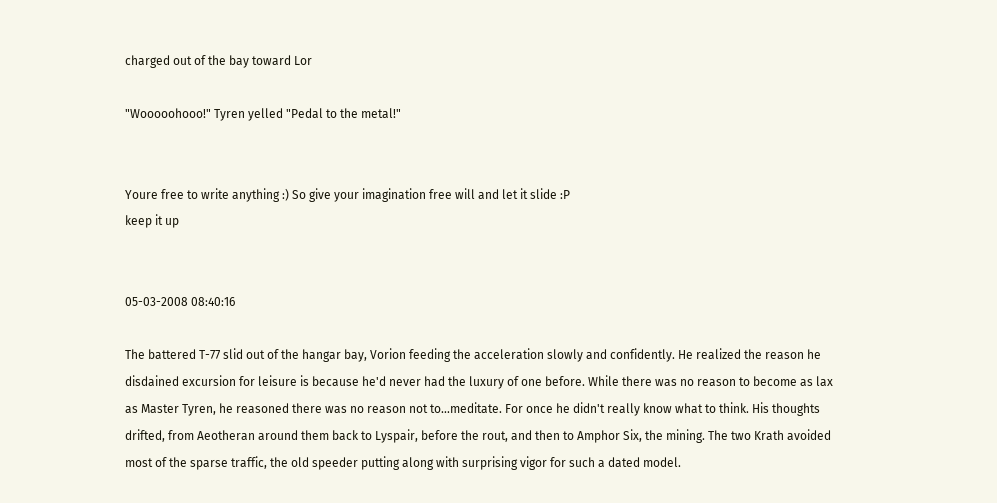charged out of the bay toward Lor

"Wooooohooo!" Tyren yelled "Pedal to the metal!"


Youre free to write anything :) So give your imagination free will and let it slide :P
keep it up


05-03-2008 08:40:16

The battered T-77 slid out of the hangar bay, Vorion feeding the acceleration slowly and confidently. He realized the reason he disdained excursion for leisure is because he'd never had the luxury of one before. While there was no reason to become as lax as Master Tyren, he reasoned there was no reason not to...meditate. For once he didn't really know what to think. His thoughts drifted, from Aeotheran around them back to Lyspair, before the rout, and then to Amphor Six, the mining. The two Krath avoided most of the sparse traffic, the old speeder putting along with surprising vigor for such a dated model.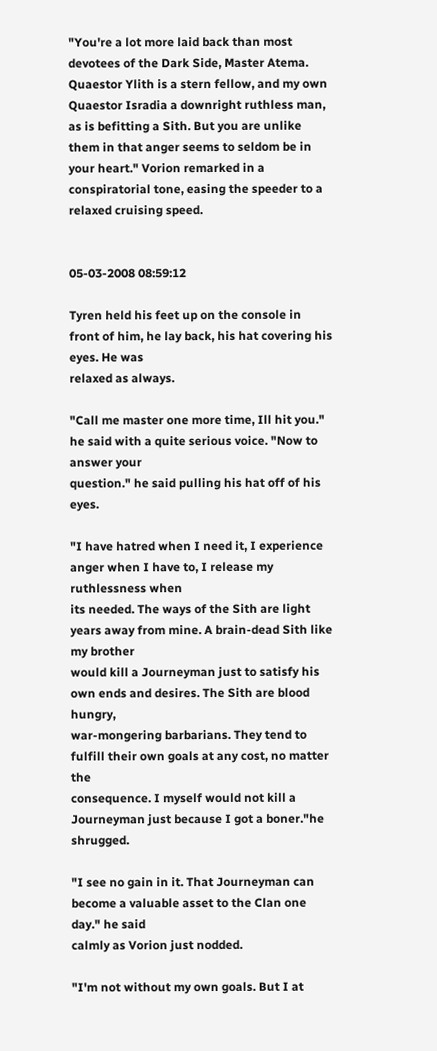"You're a lot more laid back than most devotees of the Dark Side, Master Atema. Quaestor Ylith is a stern fellow, and my own Quaestor Isradia a downright ruthless man, as is befitting a Sith. But you are unlike them in that anger seems to seldom be in your heart." Vorion remarked in a conspiratorial tone, easing the speeder to a relaxed cruising speed.


05-03-2008 08:59:12

Tyren held his feet up on the console in front of him, he lay back, his hat covering his eyes. He was
relaxed as always.

"Call me master one more time, Ill hit you." he said with a quite serious voice. "Now to answer your
question." he said pulling his hat off of his eyes.

"I have hatred when I need it, I experience anger when I have to, I release my ruthlessness when
its needed. The ways of the Sith are light years away from mine. A brain-dead Sith like my brother
would kill a Journeyman just to satisfy his own ends and desires. The Sith are blood hungry,
war-mongering barbarians. They tend to fulfill their own goals at any cost, no matter the
consequence. I myself would not kill a Journeyman just because I got a boner."he shrugged.

"I see no gain in it. That Journeyman can become a valuable asset to the Clan one day." he said
calmly as Vorion just nodded.

"I'm not without my own goals. But I at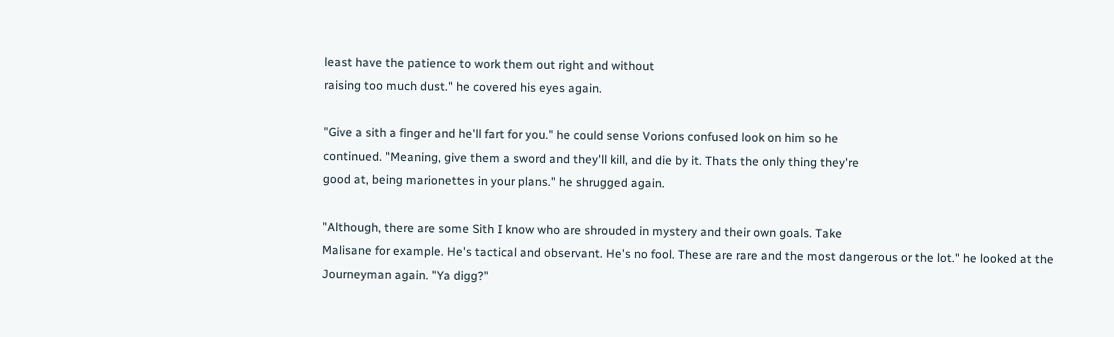least have the patience to work them out right and without
raising too much dust." he covered his eyes again.

"Give a sith a finger and he'll fart for you." he could sense Vorions confused look on him so he
continued. "Meaning, give them a sword and they'll kill, and die by it. Thats the only thing they're
good at, being marionettes in your plans." he shrugged again.

"Although, there are some Sith I know who are shrouded in mystery and their own goals. Take
Malisane for example. He's tactical and observant. He's no fool. These are rare and the most dangerous or the lot." he looked at the Journeyman again. "Ya digg?"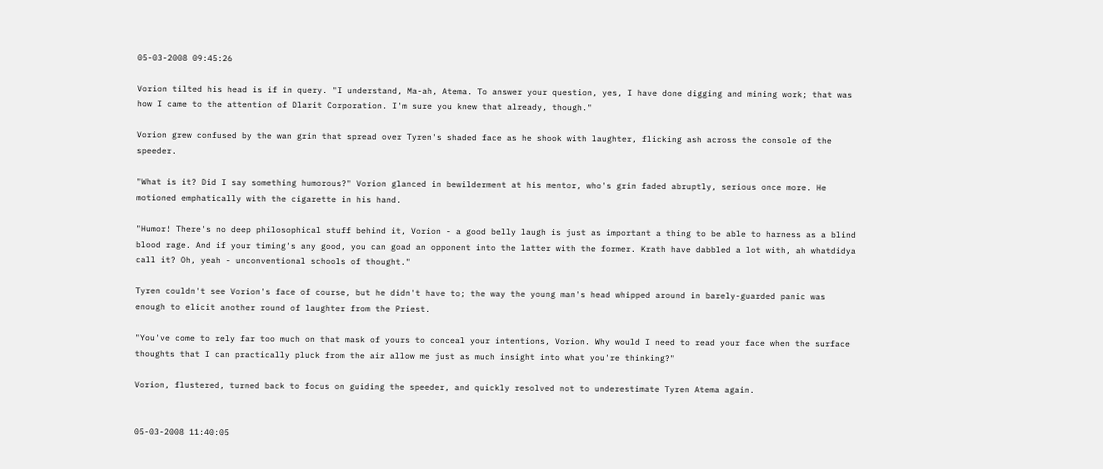05-03-2008 09:45:26

Vorion tilted his head is if in query. "I understand, Ma-ah, Atema. To answer your question, yes, I have done digging and mining work; that was how I came to the attention of Dlarit Corporation. I'm sure you knew that already, though."

Vorion grew confused by the wan grin that spread over Tyren's shaded face as he shook with laughter, flicking ash across the console of the speeder.

"What is it? Did I say something humorous?" Vorion glanced in bewilderment at his mentor, who's grin faded abruptly, serious once more. He motioned emphatically with the cigarette in his hand.

"Humor! There's no deep philosophical stuff behind it, Vorion - a good belly laugh is just as important a thing to be able to harness as a blind blood rage. And if your timing's any good, you can goad an opponent into the latter with the former. Krath have dabbled a lot with, ah whatdidya call it? Oh, yeah - unconventional schools of thought."

Tyren couldn't see Vorion's face of course, but he didn't have to; the way the young man's head whipped around in barely-guarded panic was enough to elicit another round of laughter from the Priest.

"You've come to rely far too much on that mask of yours to conceal your intentions, Vorion. Why would I need to read your face when the surface thoughts that I can practically pluck from the air allow me just as much insight into what you're thinking?"

Vorion, flustered, turned back to focus on guiding the speeder, and quickly resolved not to underestimate Tyren Atema again.


05-03-2008 11:40:05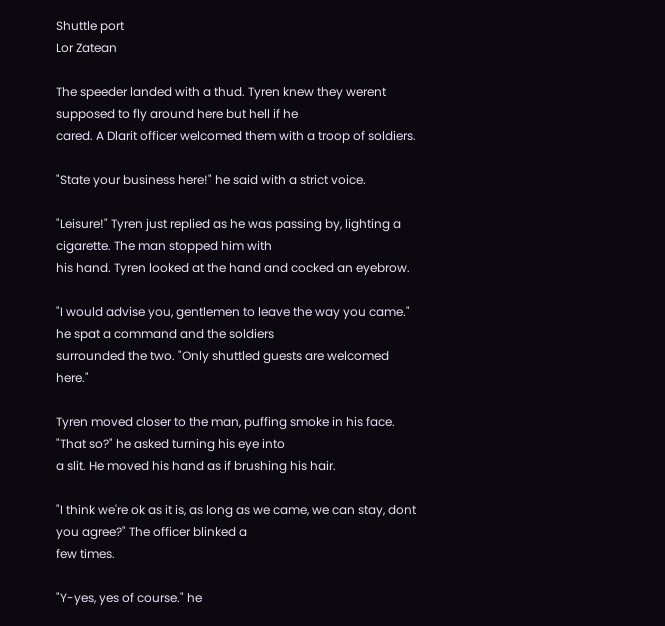Shuttle port
Lor Zatean

The speeder landed with a thud. Tyren knew they werent supposed to fly around here but hell if he
cared. A Dlarit officer welcomed them with a troop of soldiers.

"State your business here!" he said with a strict voice.

"Leisure!" Tyren just replied as he was passing by, lighting a cigarette. The man stopped him with
his hand. Tyren looked at the hand and cocked an eyebrow.

"I would advise you, gentlemen to leave the way you came." he spat a command and the soldiers
surrounded the two. "Only shuttled guests are welcomed here."

Tyren moved closer to the man, puffing smoke in his face. "That so?" he asked turning his eye into
a slit. He moved his hand as if brushing his hair.

"I think we're ok as it is, as long as we came, we can stay, dont you agree?" The officer blinked a
few times.

"Y-yes, yes of course." he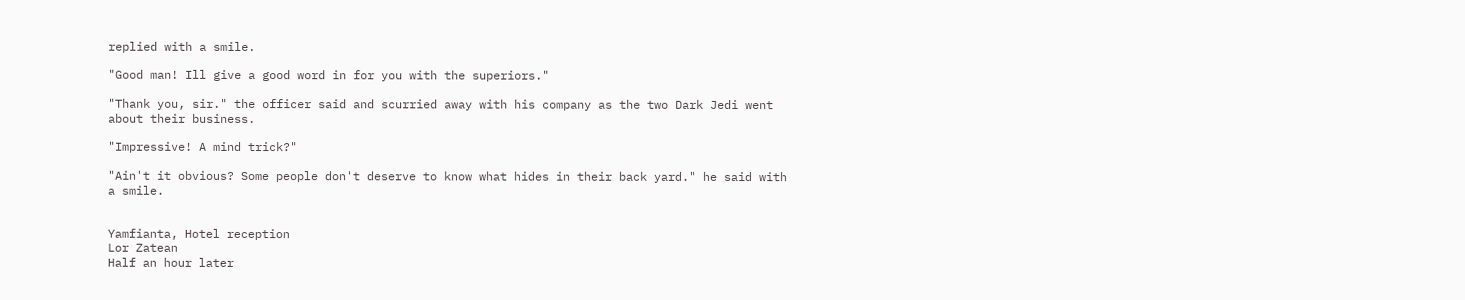replied with a smile.

"Good man! Ill give a good word in for you with the superiors."

"Thank you, sir." the officer said and scurried away with his company as the two Dark Jedi went
about their business.

"Impressive! A mind trick?"

"Ain't it obvious? Some people don't deserve to know what hides in their back yard." he said with
a smile.


Yamfianta, Hotel reception
Lor Zatean
Half an hour later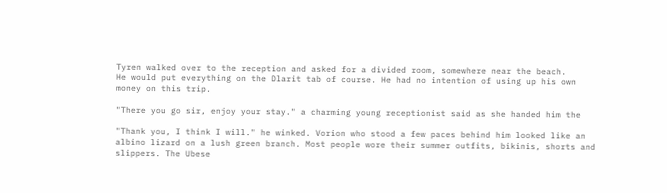Tyren walked over to the reception and asked for a divided room, somewhere near the beach.
He would put everything on the Dlarit tab of course. He had no intention of using up his own
money on this trip.

"There you go sir, enjoy your stay." a charming young receptionist said as she handed him the

"Thank you, I think I will." he winked. Vorion who stood a few paces behind him looked like an
albino lizard on a lush green branch. Most people wore their summer outfits, bikinis, shorts and
slippers. The Ubese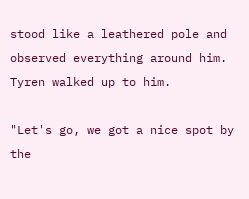stood like a leathered pole and observed everything around him. Tyren walked up to him.

"Let's go, we got a nice spot by the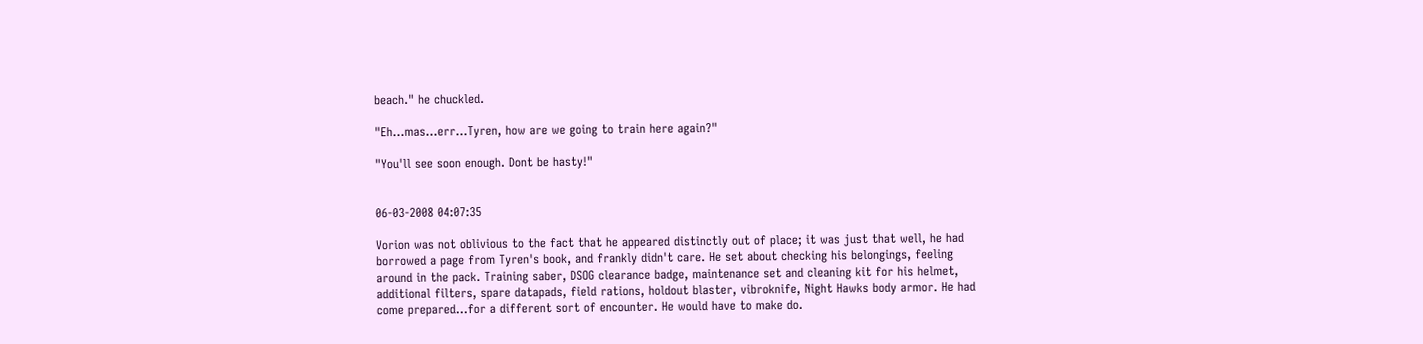beach." he chuckled.

"Eh...mas...err...Tyren, how are we going to train here again?"

"You'll see soon enough. Dont be hasty!"


06-03-2008 04:07:35

Vorion was not oblivious to the fact that he appeared distinctly out of place; it was just that well, he had borrowed a page from Tyren's book, and frankly didn't care. He set about checking his belongings, feeling around in the pack. Training saber, DSOG clearance badge, maintenance set and cleaning kit for his helmet, additional filters, spare datapads, field rations, holdout blaster, vibroknife, Night Hawks body armor. He had come prepared...for a different sort of encounter. He would have to make do.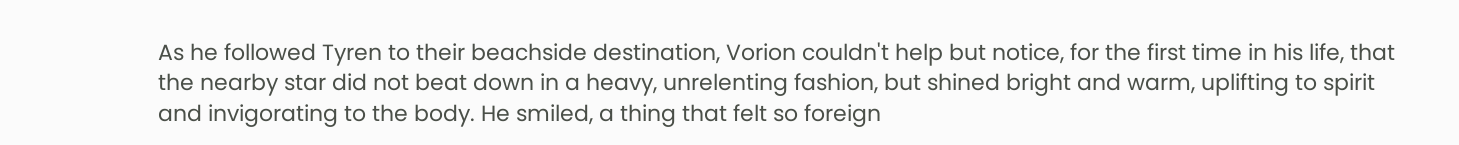As he followed Tyren to their beachside destination, Vorion couldn't help but notice, for the first time in his life, that the nearby star did not beat down in a heavy, unrelenting fashion, but shined bright and warm, uplifting to spirit and invigorating to the body. He smiled, a thing that felt so foreign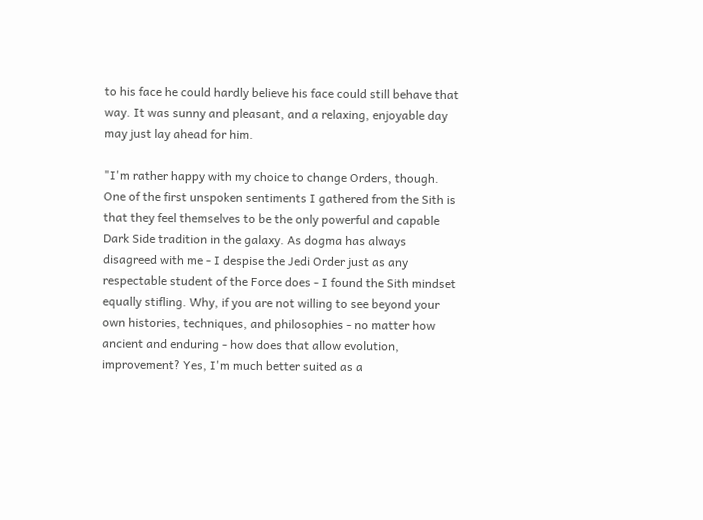to his face he could hardly believe his face could still behave that way. It was sunny and pleasant, and a relaxing, enjoyable day may just lay ahead for him.

"I'm rather happy with my choice to change Orders, though. One of the first unspoken sentiments I gathered from the Sith is that they feel themselves to be the only powerful and capable Dark Side tradition in the galaxy. As dogma has always disagreed with me - I despise the Jedi Order just as any respectable student of the Force does - I found the Sith mindset equally stifling. Why, if you are not willing to see beyond your own histories, techniques, and philosophies - no matter how ancient and enduring - how does that allow evolution, improvement? Yes, I'm much better suited as a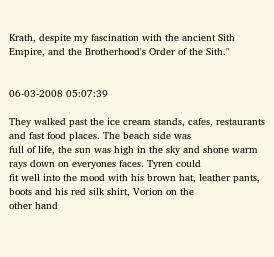Krath, despite my fascination with the ancient Sith Empire, and the Brotherhood's Order of the Sith."


06-03-2008 05:07:39

They walked past the ice cream stands, cafes, restaurants and fast food places. The beach side was
full of life, the sun was high in the sky and shone warm rays down on everyones faces. Tyren could
fit well into the mood with his brown hat, leather pants, boots and his red silk shirt, Vorion on the
other hand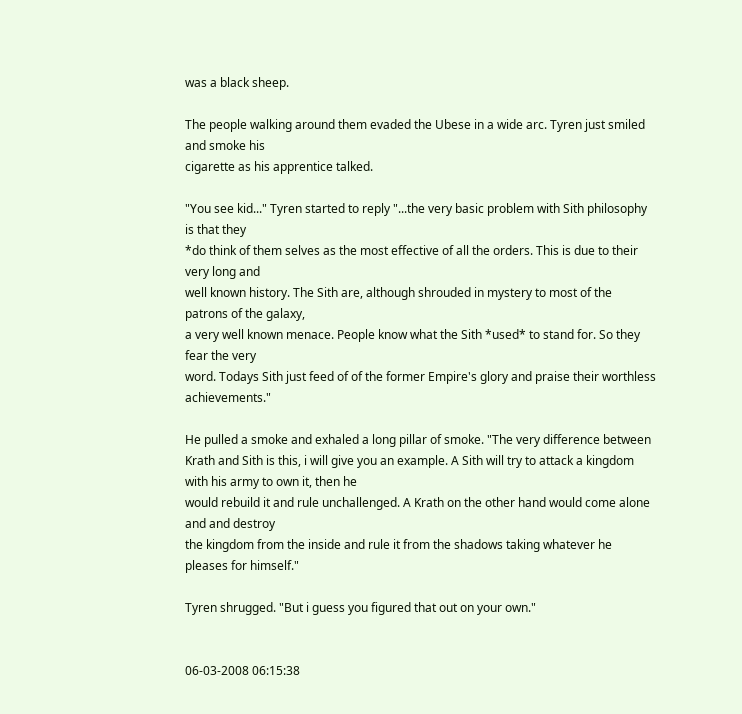was a black sheep.

The people walking around them evaded the Ubese in a wide arc. Tyren just smiled and smoke his
cigarette as his apprentice talked.

"You see kid..." Tyren started to reply "...the very basic problem with Sith philosophy is that they
*do think of them selves as the most effective of all the orders. This is due to their very long and
well known history. The Sith are, although shrouded in mystery to most of the patrons of the galaxy,
a very well known menace. People know what the Sith *used* to stand for. So they fear the very
word. Todays Sith just feed of of the former Empire's glory and praise their worthless achievements."

He pulled a smoke and exhaled a long pillar of smoke. "The very difference between Krath and Sith is this, i will give you an example. A Sith will try to attack a kingdom with his army to own it, then he
would rebuild it and rule unchallenged. A Krath on the other hand would come alone and and destroy
the kingdom from the inside and rule it from the shadows taking whatever he pleases for himself."

Tyren shrugged. "But i guess you figured that out on your own."


06-03-2008 06:15:38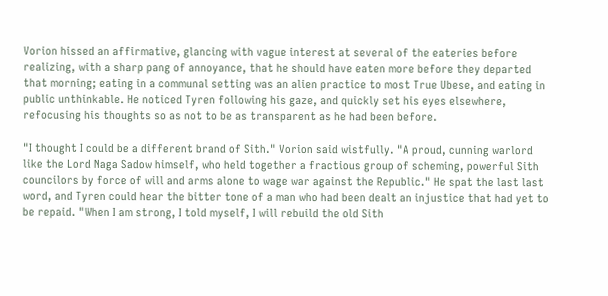Vorion hissed an affirmative, glancing with vague interest at several of the eateries before realizing, with a sharp pang of annoyance, that he should have eaten more before they departed that morning; eating in a communal setting was an alien practice to most True Ubese, and eating in public unthinkable. He noticed Tyren following his gaze, and quickly set his eyes elsewhere, refocusing his thoughts so as not to be as transparent as he had been before.

"I thought I could be a different brand of Sith." Vorion said wistfully. "A proud, cunning warlord like the Lord Naga Sadow himself, who held together a fractious group of scheming, powerful Sith councilors by force of will and arms alone to wage war against the Republic." He spat the last last word, and Tyren could hear the bitter tone of a man who had been dealt an injustice that had yet to be repaid. "When I am strong, I told myself, I will rebuild the old Sith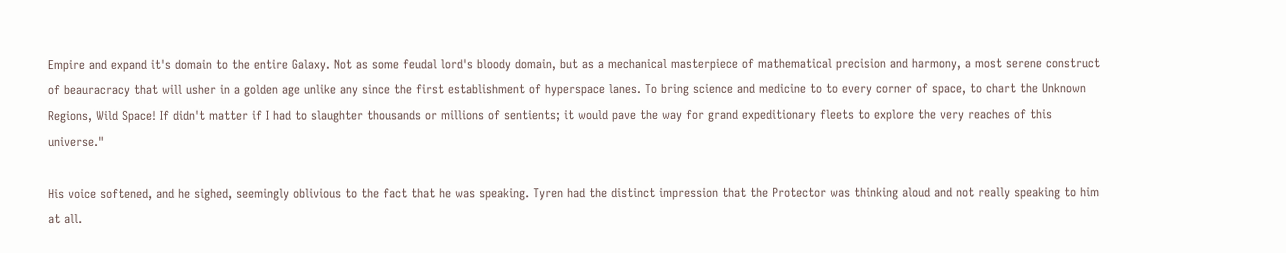Empire and expand it's domain to the entire Galaxy. Not as some feudal lord's bloody domain, but as a mechanical masterpiece of mathematical precision and harmony, a most serene construct of beauracracy that will usher in a golden age unlike any since the first establishment of hyperspace lanes. To bring science and medicine to to every corner of space, to chart the Unknown Regions, Wild Space! If didn't matter if I had to slaughter thousands or millions of sentients; it would pave the way for grand expeditionary fleets to explore the very reaches of this universe."

His voice softened, and he sighed, seemingly oblivious to the fact that he was speaking. Tyren had the distinct impression that the Protector was thinking aloud and not really speaking to him at all.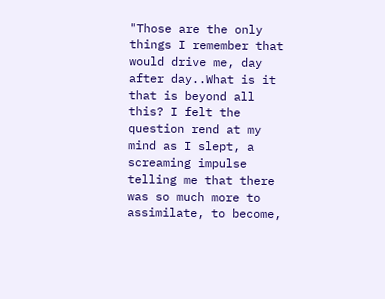"Those are the only things I remember that would drive me, day after day..What is it that is beyond all this? I felt the question rend at my mind as I slept, a screaming impulse telling me that there was so much more to assimilate, to become,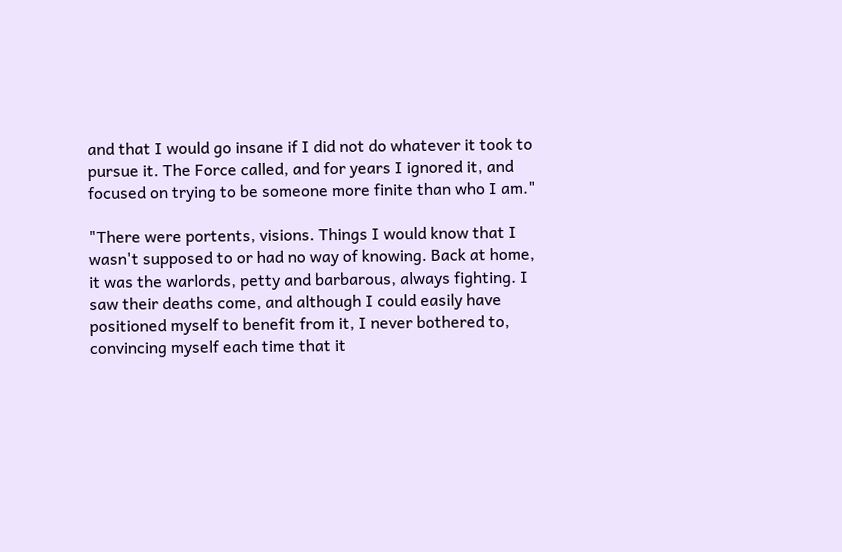and that I would go insane if I did not do whatever it took to pursue it. The Force called, and for years I ignored it, and focused on trying to be someone more finite than who I am."

"There were portents, visions. Things I would know that I wasn't supposed to or had no way of knowing. Back at home, it was the warlords, petty and barbarous, always fighting. I saw their deaths come, and although I could easily have positioned myself to benefit from it, I never bothered to, convincing myself each time that it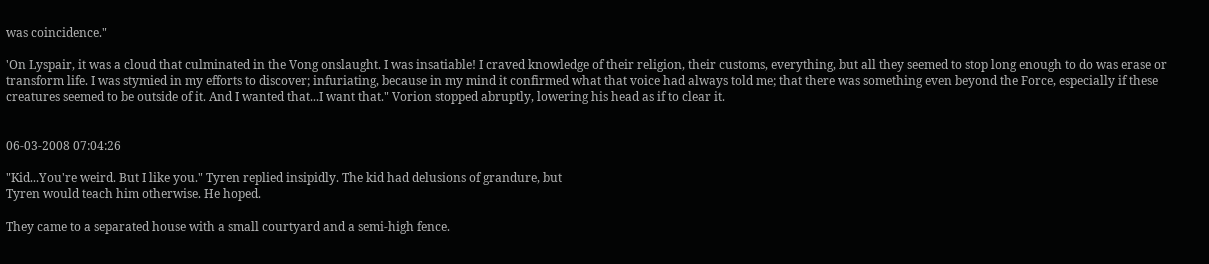was coincidence."

'On Lyspair, it was a cloud that culminated in the Vong onslaught. I was insatiable! I craved knowledge of their religion, their customs, everything, but all they seemed to stop long enough to do was erase or transform life. I was stymied in my efforts to discover; infuriating, because in my mind it confirmed what that voice had always told me; that there was something even beyond the Force, especially if these creatures seemed to be outside of it. And I wanted that...I want that." Vorion stopped abruptly, lowering his head as if to clear it.


06-03-2008 07:04:26

"Kid...You're weird. But I like you." Tyren replied insipidly. The kid had delusions of grandure, but
Tyren would teach him otherwise. He hoped.

They came to a separated house with a small courtyard and a semi-high fence.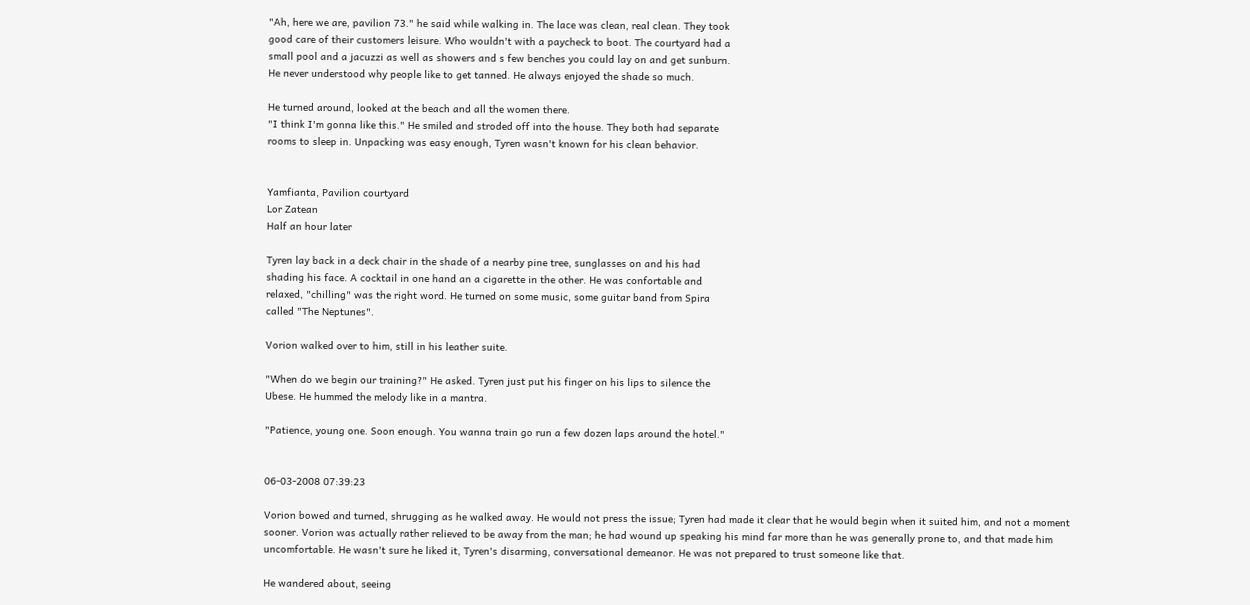"Ah, here we are, pavilion 73." he said while walking in. The lace was clean, real clean. They took
good care of their customers leisure. Who wouldn't with a paycheck to boot. The courtyard had a
small pool and a jacuzzi as well as showers and s few benches you could lay on and get sunburn.
He never understood why people like to get tanned. He always enjoyed the shade so much.

He turned around, looked at the beach and all the women there.
"I think I'm gonna like this." He smiled and stroded off into the house. They both had separate
rooms to sleep in. Unpacking was easy enough, Tyren wasn't known for his clean behavior.


Yamfianta, Pavilion courtyard
Lor Zatean
Half an hour later

Tyren lay back in a deck chair in the shade of a nearby pine tree, sunglasses on and his had
shading his face. A cocktail in one hand an a cigarette in the other. He was confortable and
relaxed, "chilling" was the right word. He turned on some music, some guitar band from Spira
called "The Neptunes".

Vorion walked over to him, still in his leather suite.

"When do we begin our training?" He asked. Tyren just put his finger on his lips to silence the
Ubese. He hummed the melody like in a mantra.

"Patience, young one. Soon enough. You wanna train go run a few dozen laps around the hotel."


06-03-2008 07:39:23

Vorion bowed and turned, shrugging as he walked away. He would not press the issue; Tyren had made it clear that he would begin when it suited him, and not a moment sooner. Vorion was actually rather relieved to be away from the man; he had wound up speaking his mind far more than he was generally prone to, and that made him uncomfortable. He wasn't sure he liked it, Tyren's disarming, conversational demeanor. He was not prepared to trust someone like that.

He wandered about, seeing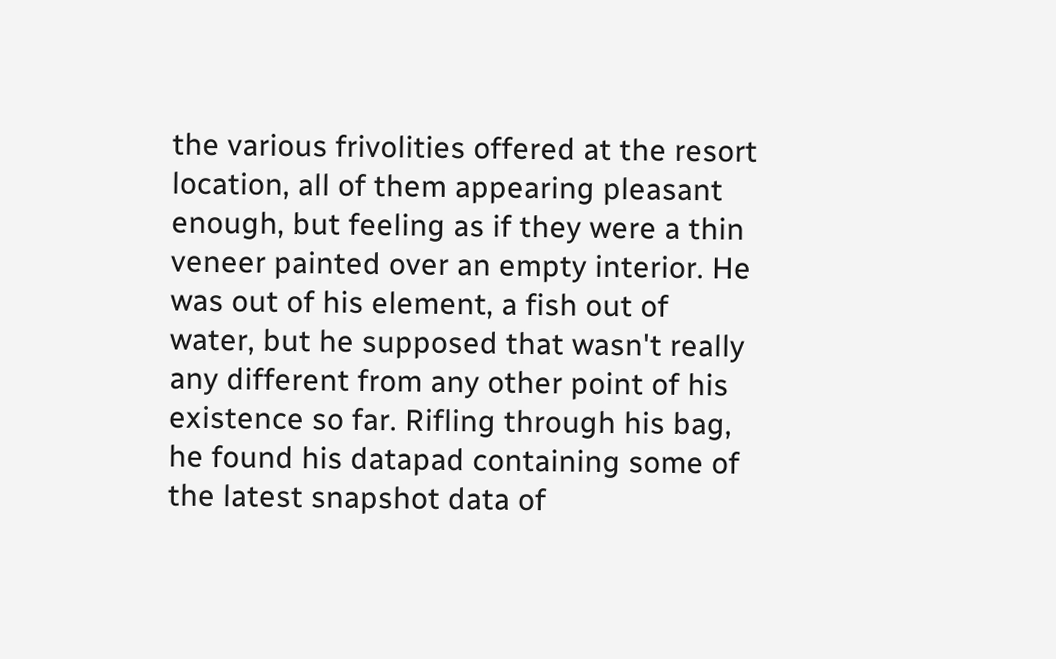the various frivolities offered at the resort location, all of them appearing pleasant enough, but feeling as if they were a thin veneer painted over an empty interior. He was out of his element, a fish out of water, but he supposed that wasn't really any different from any other point of his existence so far. Rifling through his bag, he found his datapad containing some of the latest snapshot data of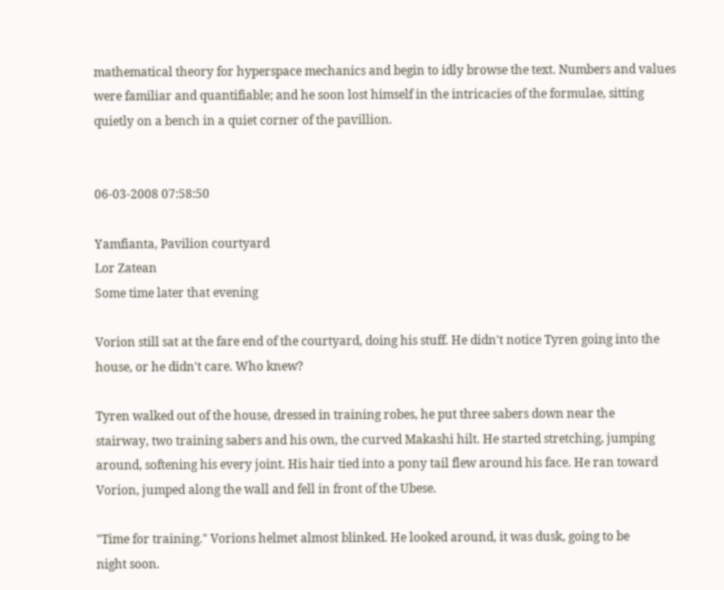mathematical theory for hyperspace mechanics and begin to idly browse the text. Numbers and values were familiar and quantifiable; and he soon lost himself in the intricacies of the formulae, sitting quietly on a bench in a quiet corner of the pavillion.


06-03-2008 07:58:50

Yamfianta, Pavilion courtyard
Lor Zatean
Some time later that evening

Vorion still sat at the fare end of the courtyard, doing his stuff. He didn't notice Tyren going into the
house, or he didn't care. Who knew?

Tyren walked out of the house, dressed in training robes, he put three sabers down near the
stairway, two training sabers and his own, the curved Makashi hilt. He started stretching, jumping
around, softening his every joint. His hair tied into a pony tail flew around his face. He ran toward
Vorion, jumped along the wall and fell in front of the Ubese.

"Time for training." Vorions helmet almost blinked. He looked around, it was dusk, going to be
night soon.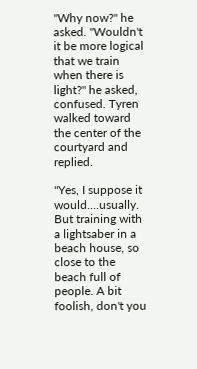"Why now?" he asked. "Wouldn't it be more logical that we train when there is light?" he asked,
confused. Tyren walked toward the center of the courtyard and replied.

"Yes, I suppose it would....usually. But training with a lightsaber in a beach house, so close to the
beach full of people. A bit foolish, don't you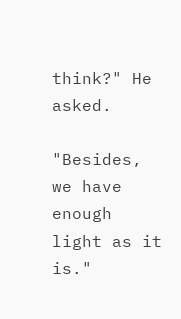think?" He asked.

"Besides, we have enough light as it is."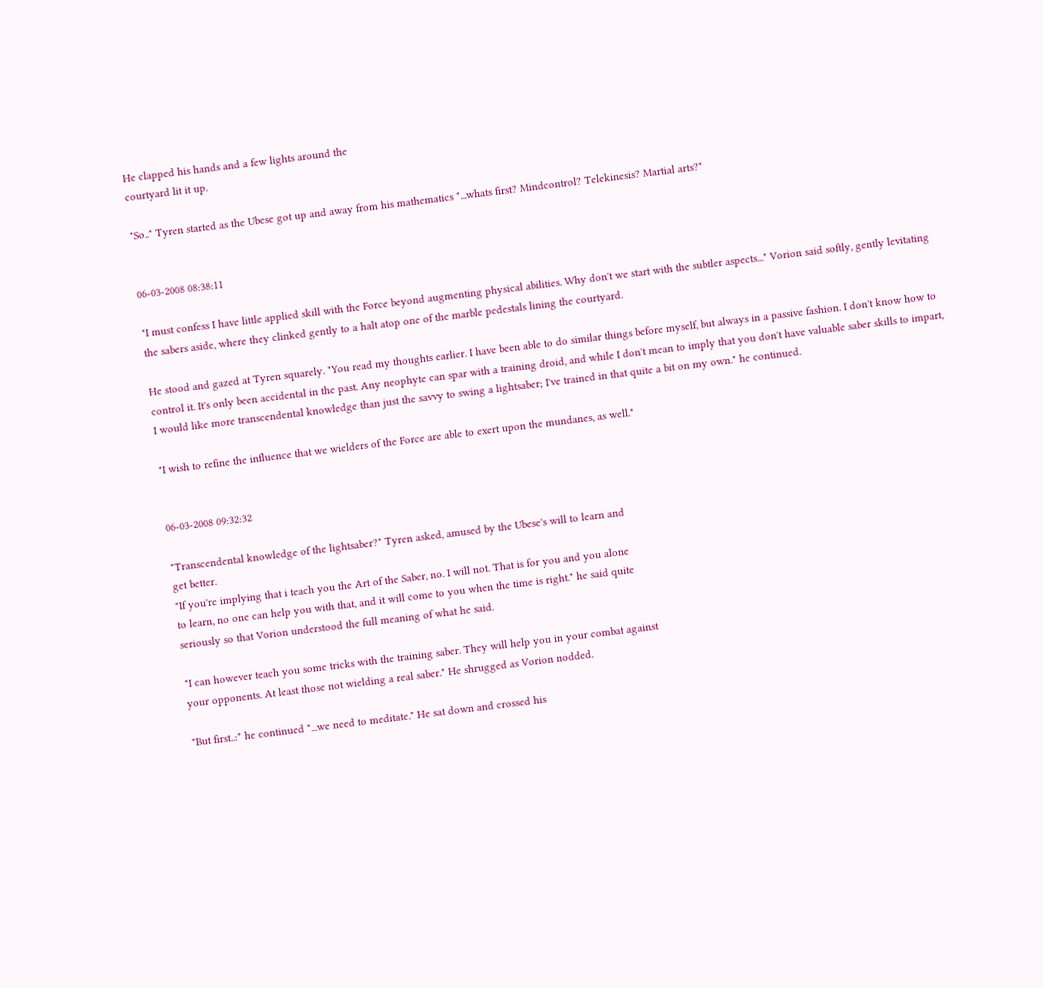He clapped his hands and a few lights around the
courtyard lit it up.

"So.." Tyren started as the Ubese got up and away from his mathematics "...whats first? Mindcontrol? Telekinesis? Martial arts?"


06-03-2008 08:38:11

"I must confess I have little applied skill with the Force beyond augmenting physical abilities. Why don't we start with the subtler aspects..." Vorion said softly, gently levitating the sabers aside, where they clinked gently to a halt atop one of the marble pedestals lining the courtyard.

He stood and gazed at Tyren squarely. "You read my thoughts earlier. I have been able to do similar things before myself, but always in a passive fashion. I don't know how to control it. It's only been accidental in the past. Any neophyte can spar with a training droid, and while I don't mean to imply that you don't have valuable saber skills to impart, I would like more transcendental knowledge than just the savvy to swing a lightsaber; I've trained in that quite a bit on my own." he continued.

"I wish to refine the influence that we wielders of the Force are able to exert upon the mundanes, as well."


06-03-2008 09:32:32

"Transcendental knowledge of the lightsaber?" Tyren asked, amused by the Ubese's will to learn and
get better.
"If you're implying that i teach you the Art of the Saber, no. I will not. That is for you and you alone
to learn, no one can help you with that, and it will come to you when the time is right." he said quite
seriously so that Vorion understood the full meaning of what he said.

"I can however teach you some tricks with the training saber. They will help you in your combat against
your opponents. At least those not wielding a real saber." He shrugged as Vorion nodded.

"But first..:" he continued "...we need to meditate." He sat down and crossed his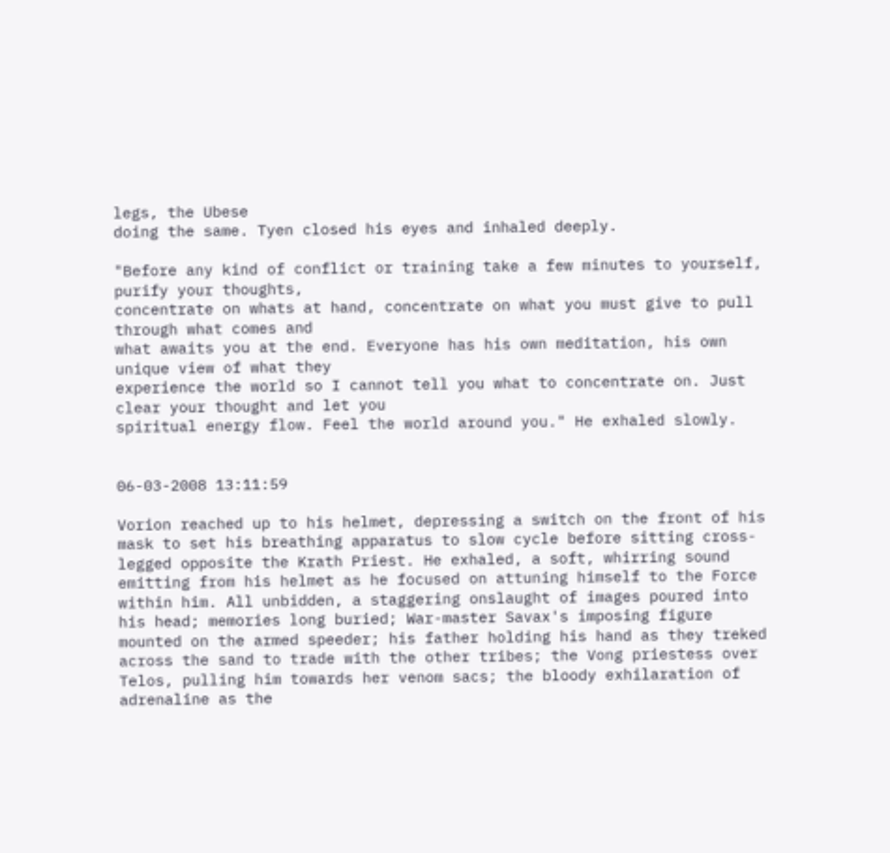legs, the Ubese
doing the same. Tyen closed his eyes and inhaled deeply.

"Before any kind of conflict or training take a few minutes to yourself, purify your thoughts,
concentrate on whats at hand, concentrate on what you must give to pull through what comes and
what awaits you at the end. Everyone has his own meditation, his own unique view of what they
experience the world so I cannot tell you what to concentrate on. Just clear your thought and let you
spiritual energy flow. Feel the world around you." He exhaled slowly.


06-03-2008 13:11:59

Vorion reached up to his helmet, depressing a switch on the front of his mask to set his breathing apparatus to slow cycle before sitting cross-legged opposite the Krath Priest. He exhaled, a soft, whirring sound emitting from his helmet as he focused on attuning himself to the Force within him. All unbidden, a staggering onslaught of images poured into his head; memories long buried; War-master Savax's imposing figure mounted on the armed speeder; his father holding his hand as they treked across the sand to trade with the other tribes; the Vong priestess over Telos, pulling him towards her venom sacs; the bloody exhilaration of adrenaline as the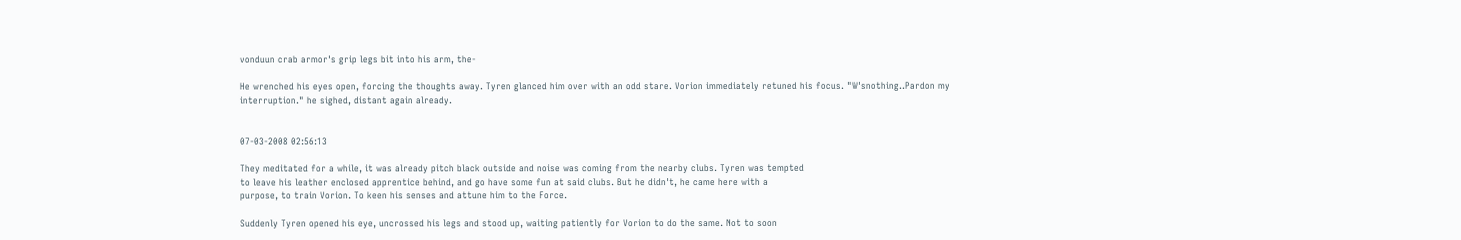vonduun crab armor's grip legs bit into his arm, the-

He wrenched his eyes open, forcing the thoughts away. Tyren glanced him over with an odd stare. Vorion immediately retuned his focus. "W'snothing..Pardon my interruption." he sighed, distant again already.


07-03-2008 02:56:13

They meditated for a while, it was already pitch black outside and noise was coming from the nearby clubs. Tyren was tempted
to leave his leather enclosed apprentice behind, and go have some fun at said clubs. But he didn't, he came here with a
purpose, to train Vorion. To keen his senses and attune him to the Force.

Suddenly Tyren opened his eye, uncrossed his legs and stood up, waiting patiently for Vorion to do the same. Not to soon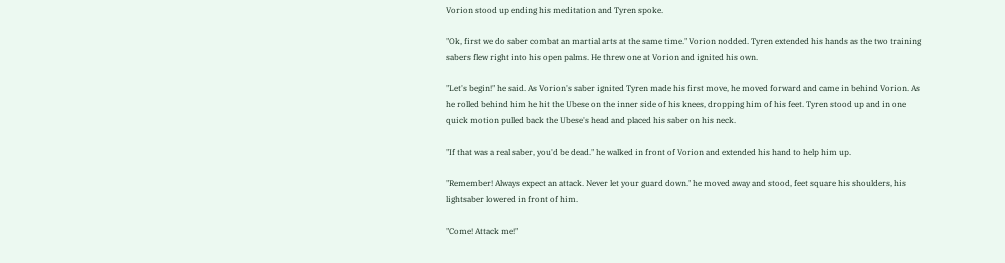Vorion stood up ending his meditation and Tyren spoke.

"Ok, first we do saber combat an martial arts at the same time." Vorion nodded. Tyren extended his hands as the two training
sabers flew right into his open palms. He threw one at Vorion and ignited his own.

"Let's begin!" he said. As Vorion's saber ignited Tyren made his first move, he moved forward and came in behind Vorion. As
he rolled behind him he hit the Ubese on the inner side of his knees, dropping him of his feet. Tyren stood up and in one
quick motion pulled back the Ubese's head and placed his saber on his neck.

"If that was a real saber, you'd be dead." he walked in front of Vorion and extended his hand to help him up.

"Remember! Always expect an attack. Never let your guard down." he moved away and stood, feet square his shoulders, his
lightsaber lowered in front of him.

"Come! Attack me!"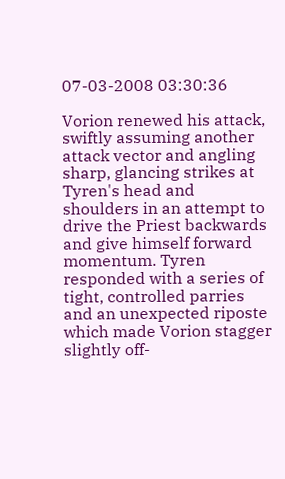07-03-2008 03:30:36

Vorion renewed his attack, swiftly assuming another attack vector and angling sharp, glancing strikes at Tyren's head and shoulders in an attempt to drive the Priest backwards and give himself forward momentum. Tyren responded with a series of tight, controlled parries and an unexpected riposte which made Vorion stagger slightly off-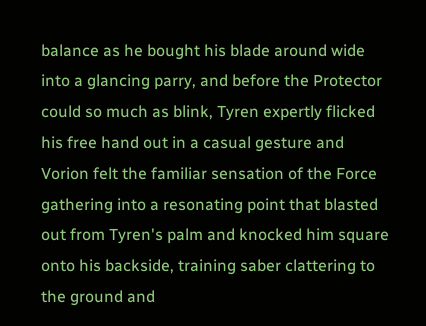balance as he bought his blade around wide into a glancing parry, and before the Protector could so much as blink, Tyren expertly flicked his free hand out in a casual gesture and Vorion felt the familiar sensation of the Force gathering into a resonating point that blasted out from Tyren's palm and knocked him square onto his backside, training saber clattering to the ground and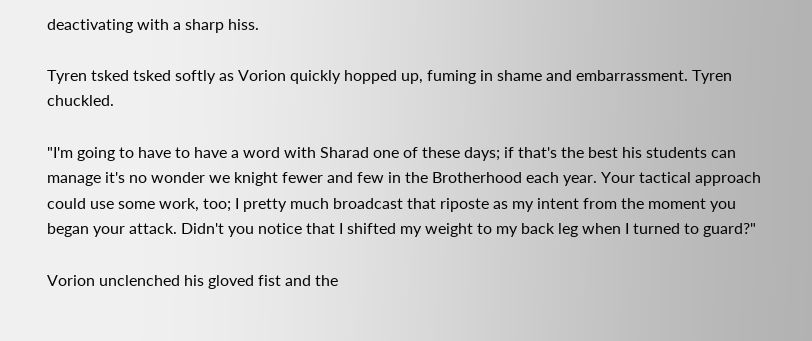deactivating with a sharp hiss.

Tyren tsked tsked softly as Vorion quickly hopped up, fuming in shame and embarrassment. Tyren chuckled.

"I'm going to have to have a word with Sharad one of these days; if that's the best his students can manage it's no wonder we knight fewer and few in the Brotherhood each year. Your tactical approach could use some work, too; I pretty much broadcast that riposte as my intent from the moment you began your attack. Didn't you notice that I shifted my weight to my back leg when I turned to guard?"

Vorion unclenched his gloved fist and the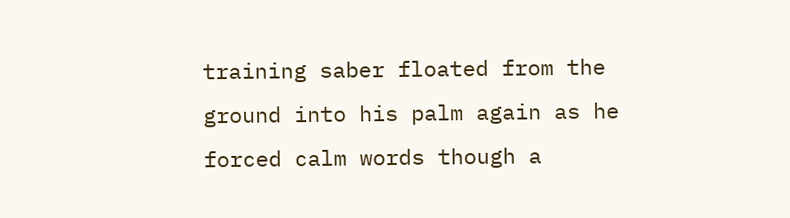training saber floated from the ground into his palm again as he forced calm words though a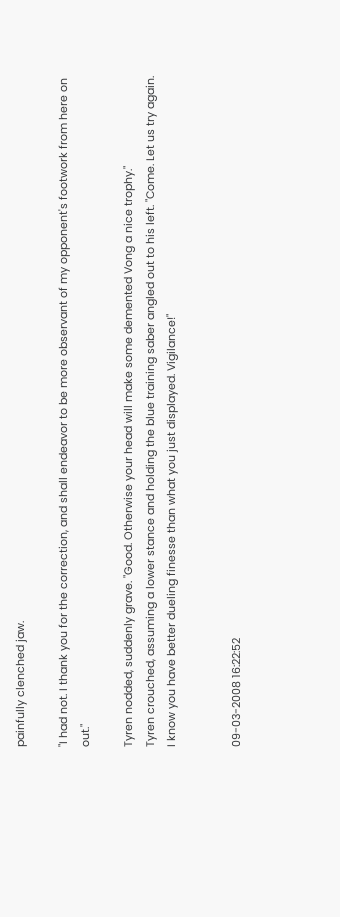painfully clenched jaw.

"I had not. I thank you for the correction, and shall endeavor to be more observant of my opponent's footwork from here on out."

Tyren nodded, suddenly grave. "Good. Otherwise your head will make some demented Vong a nice trophy."
Tyren crouched, assuming a lower stance and holding the blue training saber angled out to his left. "Come. Let us try again. I know you have better dueling finesse than what you just displayed. Vigilance!"


09-03-2008 16:22:52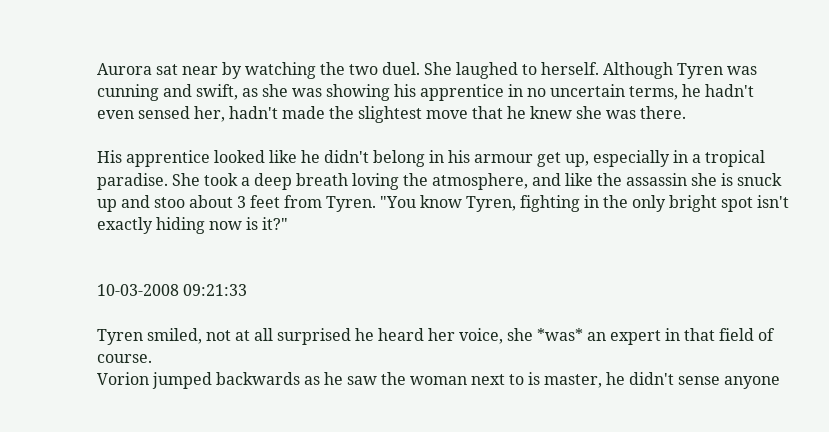Aurora sat near by watching the two duel. She laughed to herself. Although Tyren was cunning and swift, as she was showing his apprentice in no uncertain terms, he hadn't even sensed her, hadn't made the slightest move that he knew she was there.

His apprentice looked like he didn't belong in his armour get up, especially in a tropical paradise. She took a deep breath loving the atmosphere, and like the assassin she is snuck up and stoo about 3 feet from Tyren. "You know Tyren, fighting in the only bright spot isn't exactly hiding now is it?"


10-03-2008 09:21:33

Tyren smiled, not at all surprised he heard her voice, she *was* an expert in that field of course.
Vorion jumped backwards as he saw the woman next to is master, he didn't sense anyone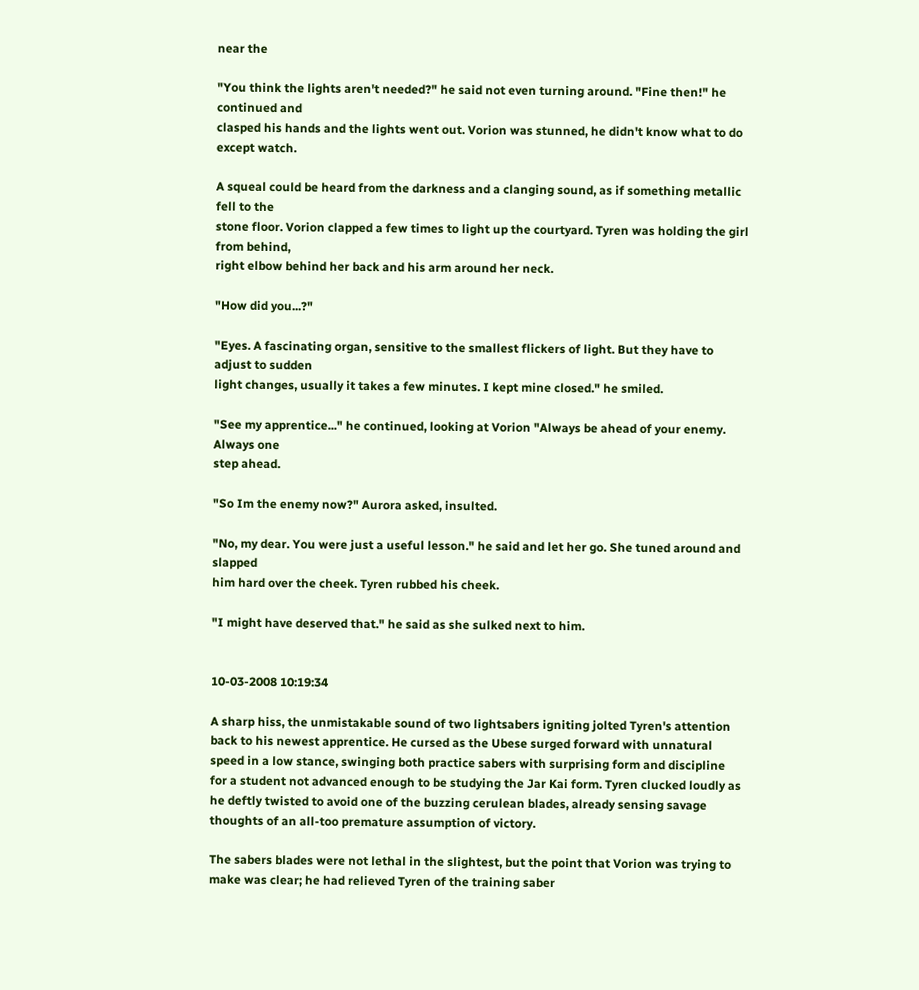near the

"You think the lights aren't needed?" he said not even turning around. "Fine then!" he continued and
clasped his hands and the lights went out. Vorion was stunned, he didn't know what to do except watch.

A squeal could be heard from the darkness and a clanging sound, as if something metallic fell to the
stone floor. Vorion clapped a few times to light up the courtyard. Tyren was holding the girl from behind,
right elbow behind her back and his arm around her neck.

"How did you...?"

"Eyes. A fascinating organ, sensitive to the smallest flickers of light. But they have to adjust to sudden
light changes, usually it takes a few minutes. I kept mine closed." he smiled.

"See my apprentice..." he continued, looking at Vorion "Always be ahead of your enemy. Always one
step ahead.

"So Im the enemy now?" Aurora asked, insulted.

"No, my dear. You were just a useful lesson." he said and let her go. She tuned around and slapped
him hard over the cheek. Tyren rubbed his cheek.

"I might have deserved that." he said as she sulked next to him.


10-03-2008 10:19:34

A sharp hiss, the unmistakable sound of two lightsabers igniting jolted Tyren's attention back to his newest apprentice. He cursed as the Ubese surged forward with unnatural speed in a low stance, swinging both practice sabers with surprising form and discipline for a student not advanced enough to be studying the Jar Kai form. Tyren clucked loudly as he deftly twisted to avoid one of the buzzing cerulean blades, already sensing savage thoughts of an all-too premature assumption of victory.

The sabers blades were not lethal in the slightest, but the point that Vorion was trying to make was clear; he had relieved Tyren of the training saber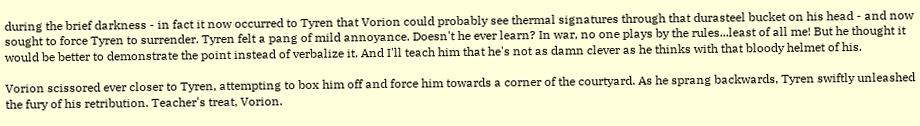during the brief darkness - in fact it now occurred to Tyren that Vorion could probably see thermal signatures through that durasteel bucket on his head - and now sought to force Tyren to surrender. Tyren felt a pang of mild annoyance. Doesn't he ever learn? In war, no one plays by the rules...least of all me! But he thought it would be better to demonstrate the point instead of verbalize it. And I'll teach him that he's not as damn clever as he thinks with that bloody helmet of his.

Vorion scissored ever closer to Tyren, attempting to box him off and force him towards a corner of the courtyard. As he sprang backwards, Tyren swiftly unleashed the fury of his retribution. Teacher's treat, Vorion.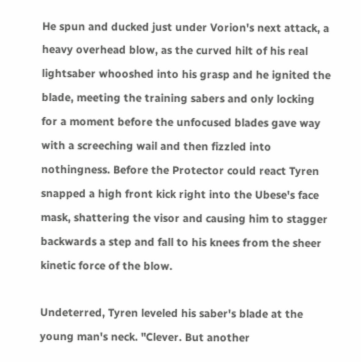He spun and ducked just under Vorion's next attack, a heavy overhead blow, as the curved hilt of his real lightsaber whooshed into his grasp and he ignited the blade, meeting the training sabers and only locking for a moment before the unfocused blades gave way with a screeching wail and then fizzled into nothingness. Before the Protector could react Tyren snapped a high front kick right into the Ubese's face mask, shattering the visor and causing him to stagger backwards a step and fall to his knees from the sheer kinetic force of the blow.

Undeterred, Tyren leveled his saber's blade at the young man's neck. "Clever. But another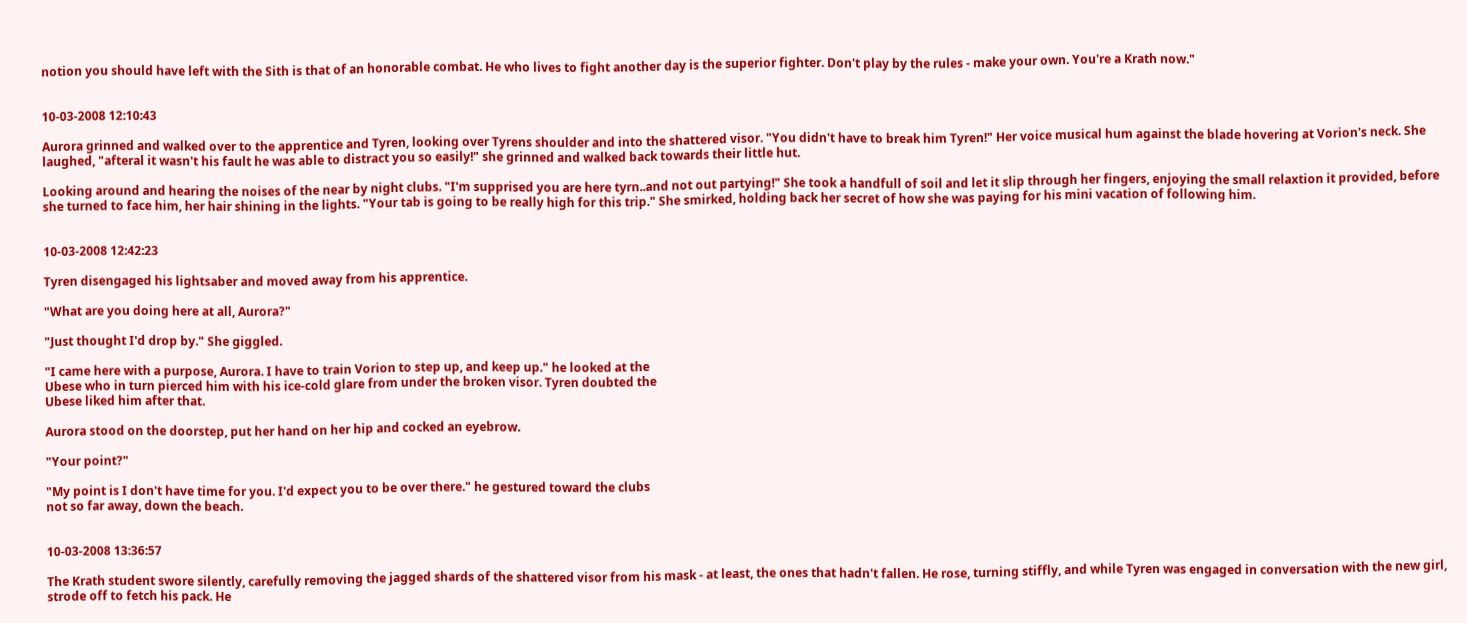notion you should have left with the Sith is that of an honorable combat. He who lives to fight another day is the superior fighter. Don't play by the rules - make your own. You're a Krath now."


10-03-2008 12:10:43

Aurora grinned and walked over to the apprentice and Tyren, looking over Tyrens shoulder and into the shattered visor. "You didn't have to break him Tyren!" Her voice musical hum against the blade hovering at Vorion's neck. She laughed, "afteral it wasn't his fault he was able to distract you so easily!" she grinned and walked back towards their little hut.

Looking around and hearing the noises of the near by night clubs. "I'm supprised you are here tyrn..and not out partying!" She took a handfull of soil and let it slip through her fingers, enjoying the small relaxtion it provided, before she turned to face him, her hair shining in the lights. "Your tab is going to be really high for this trip." She smirked, holding back her secret of how she was paying for his mini vacation of following him.


10-03-2008 12:42:23

Tyren disengaged his lightsaber and moved away from his apprentice.

"What are you doing here at all, Aurora?"

"Just thought I'd drop by." She giggled.

"I came here with a purpose, Aurora. I have to train Vorion to step up, and keep up." he looked at the
Ubese who in turn pierced him with his ice-cold glare from under the broken visor. Tyren doubted the
Ubese liked him after that.

Aurora stood on the doorstep, put her hand on her hip and cocked an eyebrow.

"Your point?"

"My point is I don't have time for you. I'd expect you to be over there." he gestured toward the clubs
not so far away, down the beach.


10-03-2008 13:36:57

The Krath student swore silently, carefully removing the jagged shards of the shattered visor from his mask - at least, the ones that hadn't fallen. He rose, turning stiffly, and while Tyren was engaged in conversation with the new girl, strode off to fetch his pack. He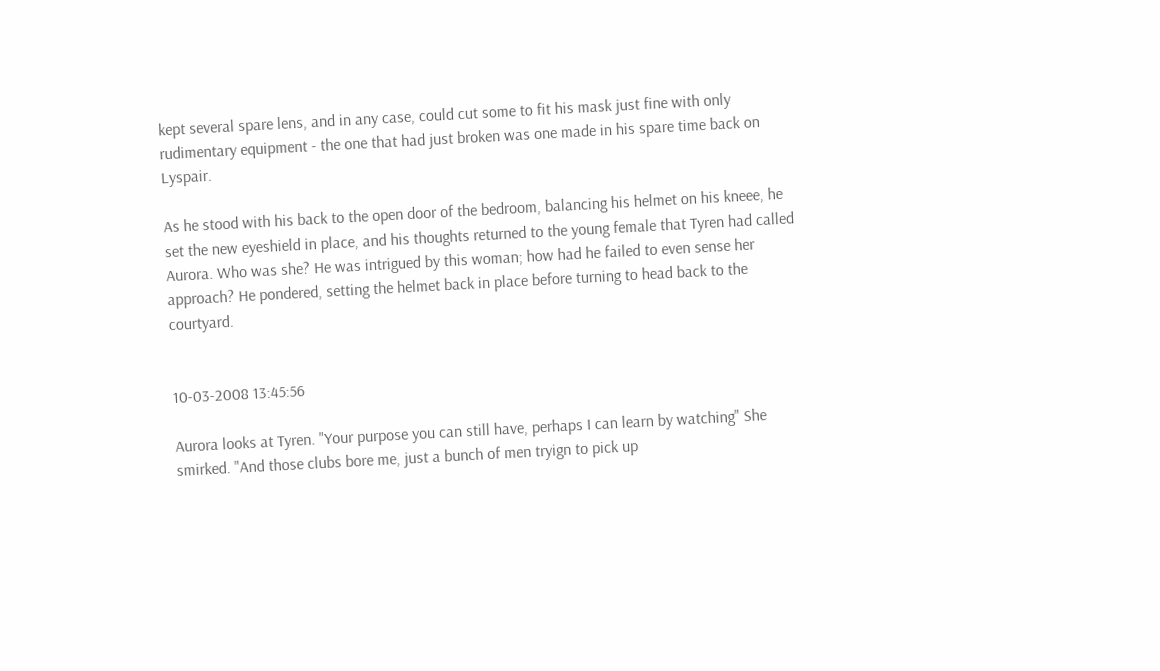kept several spare lens, and in any case, could cut some to fit his mask just fine with only rudimentary equipment - the one that had just broken was one made in his spare time back on Lyspair.

As he stood with his back to the open door of the bedroom, balancing his helmet on his kneee, he set the new eyeshield in place, and his thoughts returned to the young female that Tyren had called Aurora. Who was she? He was intrigued by this woman; how had he failed to even sense her approach? He pondered, setting the helmet back in place before turning to head back to the courtyard.


10-03-2008 13:45:56

Aurora looks at Tyren. "Your purpose you can still have, perhaps I can learn by watching" She smirked. "And those clubs bore me, just a bunch of men tryign to pick up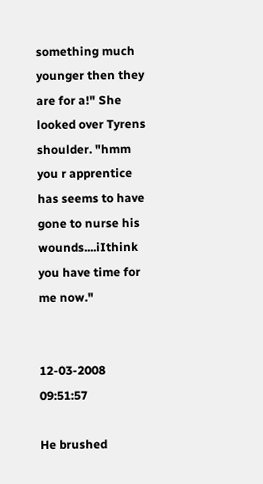something much younger then they are for a!" She looked over Tyrens shoulder. "hmm you r apprentice has seems to have gone to nurse his wounds....iIthink you have time for me now."


12-03-2008 09:51:57

He brushed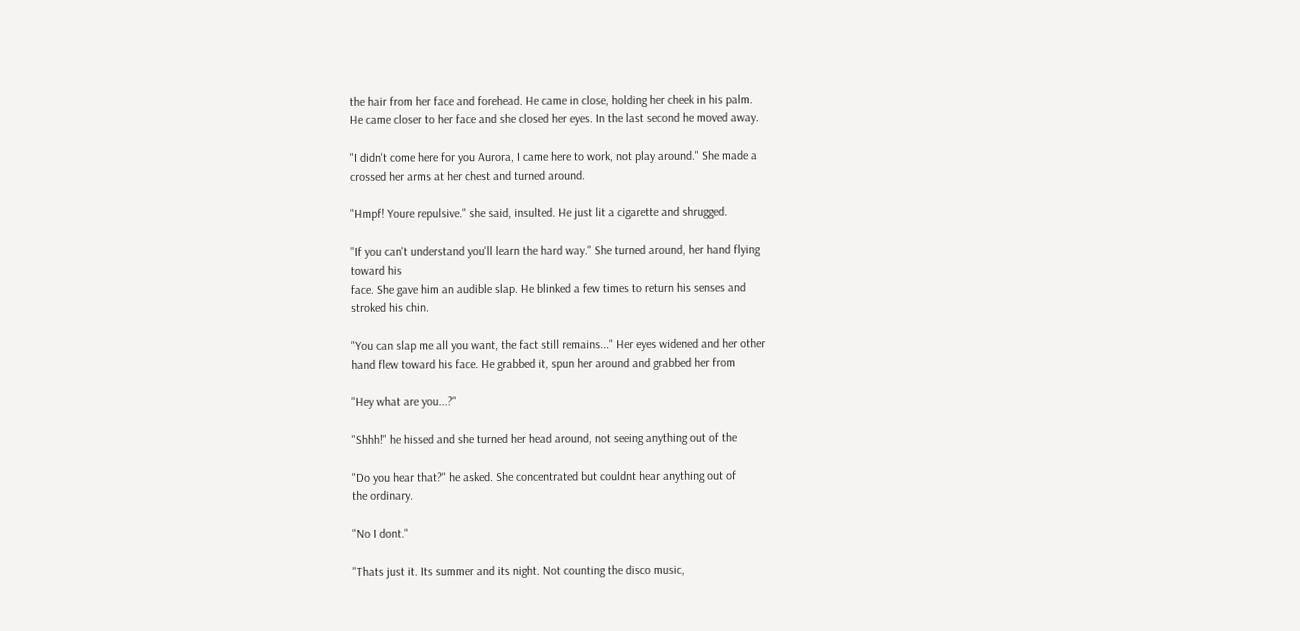the hair from her face and forehead. He came in close, holding her cheek in his palm.
He came closer to her face and she closed her eyes. In the last second he moved away.

"I didn't come here for you Aurora, I came here to work, not play around." She made a
crossed her arms at her chest and turned around.

"Hmpf! Youre repulsive." she said, insulted. He just lit a cigarette and shrugged.

"If you can't understand you'll learn the hard way." She turned around, her hand flying
toward his
face. She gave him an audible slap. He blinked a few times to return his senses and
stroked his chin.

"You can slap me all you want, the fact still remains..." Her eyes widened and her other
hand flew toward his face. He grabbed it, spun her around and grabbed her from

"Hey what are you...?"

"Shhh!" he hissed and she turned her head around, not seeing anything out of the

"Do you hear that?" he asked. She concentrated but couldnt hear anything out of
the ordinary.

"No I dont."

"Thats just it. Its summer and its night. Not counting the disco music,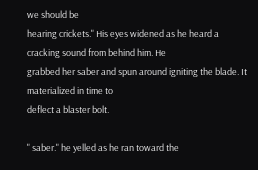we should be
hearing crickets." His eyes widened as he heard a cracking sound from behind him. He
grabbed her saber and spun around igniting the blade. It materialized in time to
deflect a blaster bolt.

" saber." he yelled as he ran toward the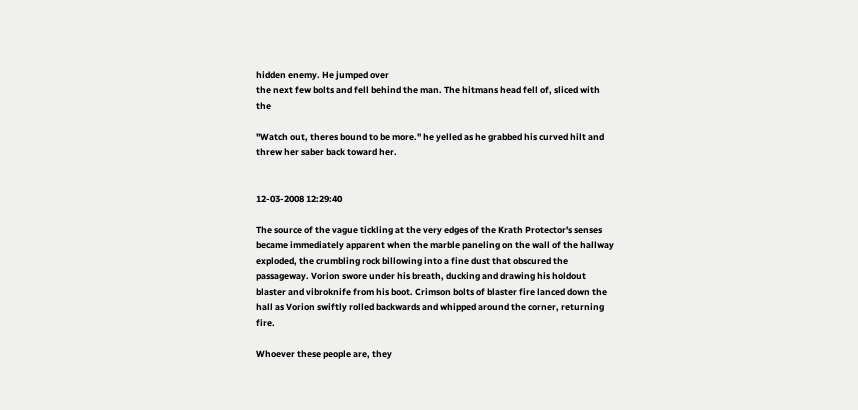hidden enemy. He jumped over
the next few bolts and fell behind the man. The hitmans head fell of, sliced with the

"Watch out, theres bound to be more." he yelled as he grabbed his curved hilt and
threw her saber back toward her.


12-03-2008 12:29:40

The source of the vague tickling at the very edges of the Krath Protector's senses became immediately apparent when the marble paneling on the wall of the hallway exploded, the crumbling rock billowing into a fine dust that obscured the passageway. Vorion swore under his breath, ducking and drawing his holdout blaster and vibroknife from his boot. Crimson bolts of blaster fire lanced down the hall as Vorion swiftly rolled backwards and whipped around the corner, returning fire.

Whoever these people are, they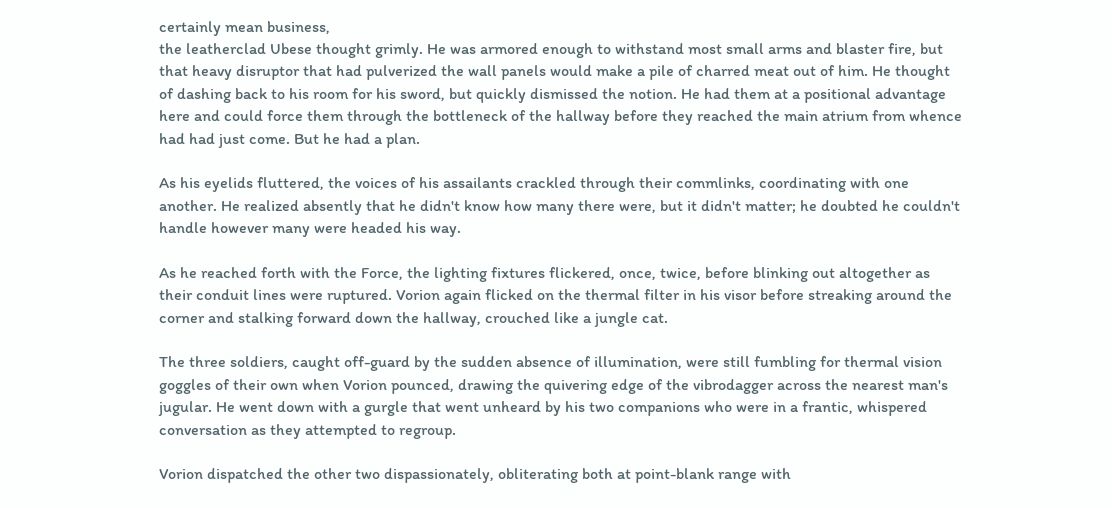certainly mean business,
the leatherclad Ubese thought grimly. He was armored enough to withstand most small arms and blaster fire, but that heavy disruptor that had pulverized the wall panels would make a pile of charred meat out of him. He thought of dashing back to his room for his sword, but quickly dismissed the notion. He had them at a positional advantage here and could force them through the bottleneck of the hallway before they reached the main atrium from whence had had just come. But he had a plan.

As his eyelids fluttered, the voices of his assailants crackled through their commlinks, coordinating with one another. He realized absently that he didn't know how many there were, but it didn't matter; he doubted he couldn't handle however many were headed his way.

As he reached forth with the Force, the lighting fixtures flickered, once, twice, before blinking out altogether as their conduit lines were ruptured. Vorion again flicked on the thermal filter in his visor before streaking around the corner and stalking forward down the hallway, crouched like a jungle cat.

The three soldiers, caught off-guard by the sudden absence of illumination, were still fumbling for thermal vision goggles of their own when Vorion pounced, drawing the quivering edge of the vibrodagger across the nearest man's jugular. He went down with a gurgle that went unheard by his two companions who were in a frantic, whispered conversation as they attempted to regroup.

Vorion dispatched the other two dispassionately, obliterating both at point-blank range with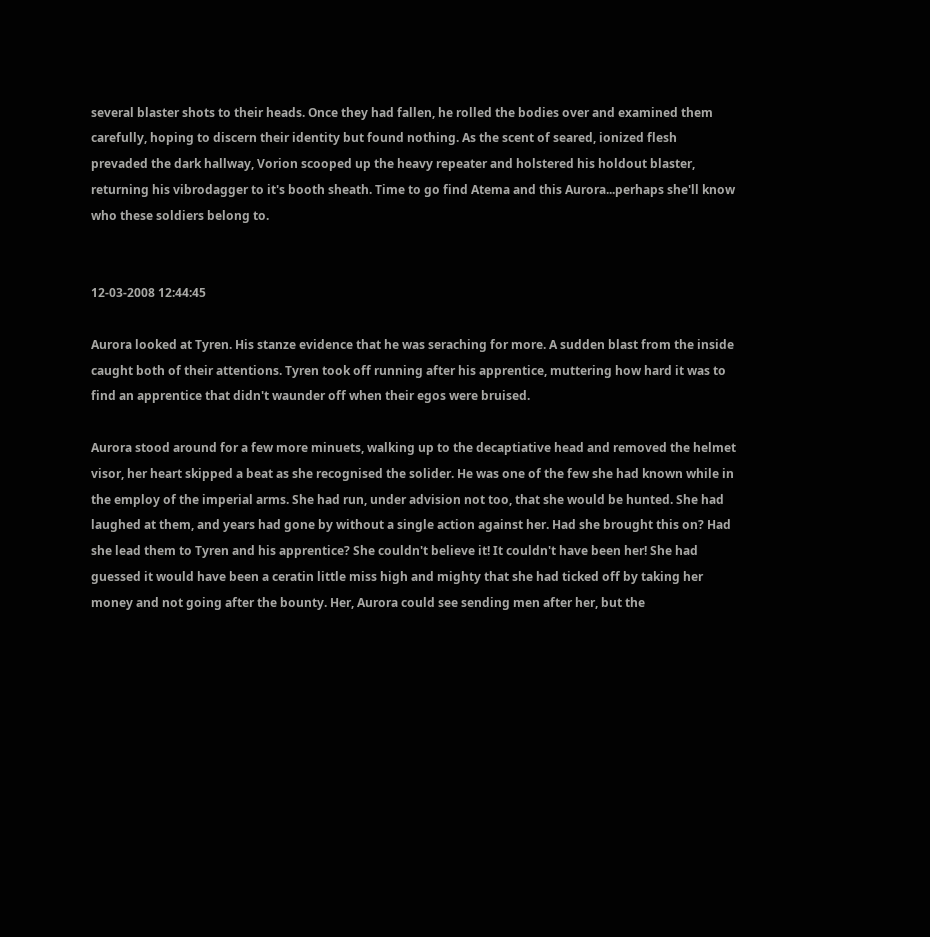several blaster shots to their heads. Once they had fallen, he rolled the bodies over and examined them carefully, hoping to discern their identity but found nothing. As the scent of seared, ionized flesh prevaded the dark hallway, Vorion scooped up the heavy repeater and holstered his holdout blaster, returning his vibrodagger to it's booth sheath. Time to go find Atema and this Aurora...perhaps she'll know who these soldiers belong to.


12-03-2008 12:44:45

Aurora looked at Tyren. His stanze evidence that he was seraching for more. A sudden blast from the inside caught both of their attentions. Tyren took off running after his apprentice, muttering how hard it was to find an apprentice that didn't waunder off when their egos were bruised.

Aurora stood around for a few more minuets, walking up to the decaptiative head and removed the helmet visor, her heart skipped a beat as she recognised the solider. He was one of the few she had known while in the employ of the imperial arms. She had run, under advision not too, that she would be hunted. She had laughed at them, and years had gone by without a single action against her. Had she brought this on? Had she lead them to Tyren and his apprentice? She couldn't believe it! It couldn't have been her! She had guessed it would have been a ceratin little miss high and mighty that she had ticked off by taking her money and not going after the bounty. Her, Aurora could see sending men after her, but the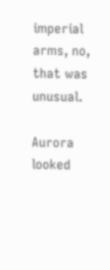imperial arms, no, that was unusual.

Aurora looked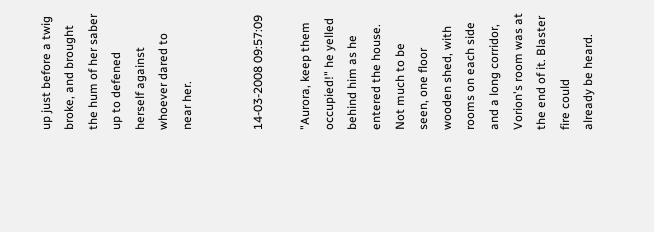up just before a twig broke, and brought the hum of her saber up to defened herself against whoever dared to near her.


14-03-2008 09:57:09

"Aurora, keep them occupied!" he yelled behind him as he entered the house. Not much to be seen, one floor
wooden shed, with rooms on each side and a long corridor, Vorion's room was at the end of it. Blaster fire could
already be heard.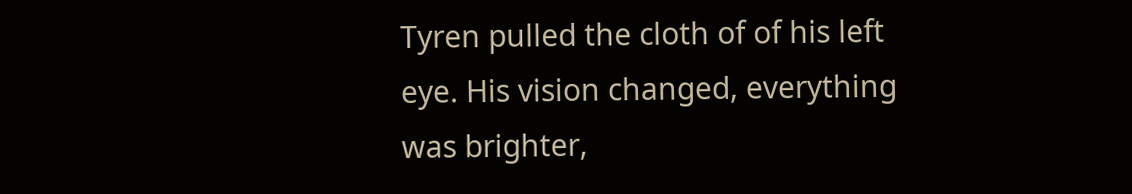Tyren pulled the cloth of of his left eye. His vision changed, everything was brighter,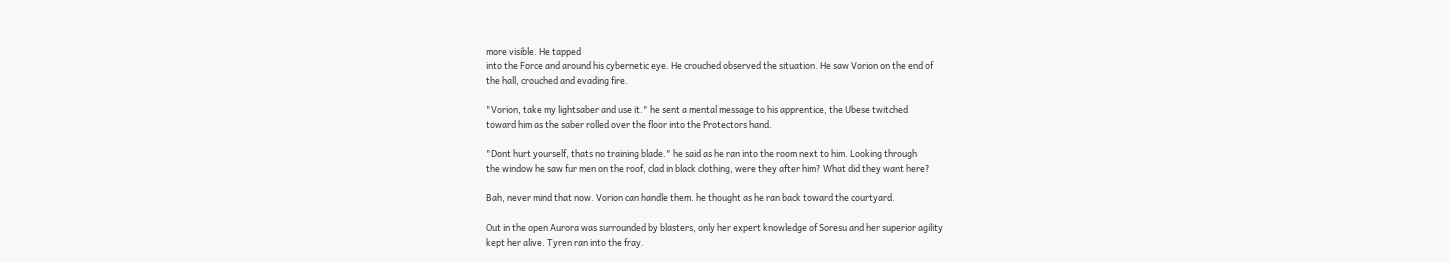more visible. He tapped
into the Force and around his cybernetic eye. He crouched observed the situation. He saw Vorion on the end of
the hall, crouched and evading fire.

"Vorion, take my lightsaber and use it." he sent a mental message to his apprentice, the Ubese twitched
toward him as the saber rolled over the floor into the Protectors hand.

"Dont hurt yourself, thats no training blade." he said as he ran into the room next to him. Looking through
the window he saw fur men on the roof, clad in black clothing, were they after him? What did they want here?

Bah, never mind that now. Vorion can handle them. he thought as he ran back toward the courtyard.

Out in the open Aurora was surrounded by blasters, only her expert knowledge of Soresu and her superior agility
kept her alive. Tyren ran into the fray.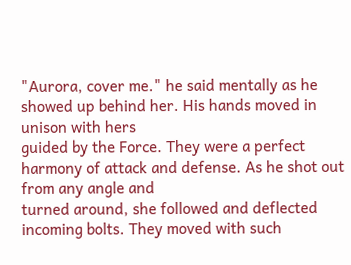"Aurora, cover me." he said mentally as he showed up behind her. His hands moved in unison with hers
guided by the Force. They were a perfect harmony of attack and defense. As he shot out from any angle and
turned around, she followed and deflected incoming bolts. They moved with such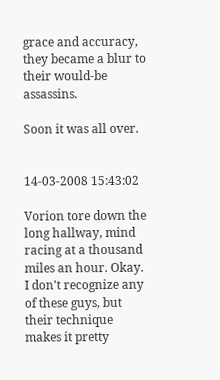grace and accuracy, they became a blur to their would-be assassins.

Soon it was all over.


14-03-2008 15:43:02

Vorion tore down the long hallway, mind racing at a thousand miles an hour. Okay. I don't recognize any of these guys, but their technique makes it pretty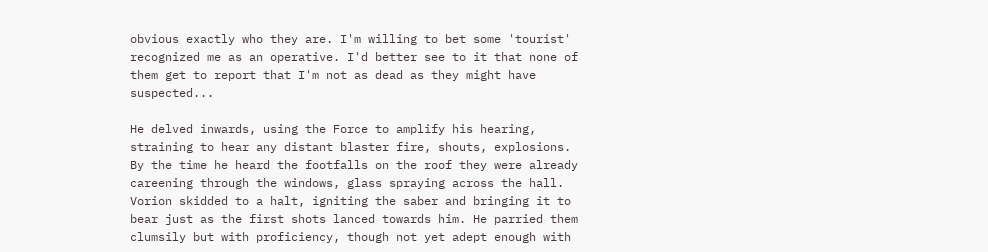obvious exactly who they are. I'm willing to bet some 'tourist' recognized me as an operative. I'd better see to it that none of them get to report that I'm not as dead as they might have suspected...

He delved inwards, using the Force to amplify his hearing, straining to hear any distant blaster fire, shouts, explosions. By the time he heard the footfalls on the roof they were already careening through the windows, glass spraying across the hall. Vorion skidded to a halt, igniting the saber and bringing it to bear just as the first shots lanced towards him. He parried them clumsily but with proficiency, though not yet adept enough with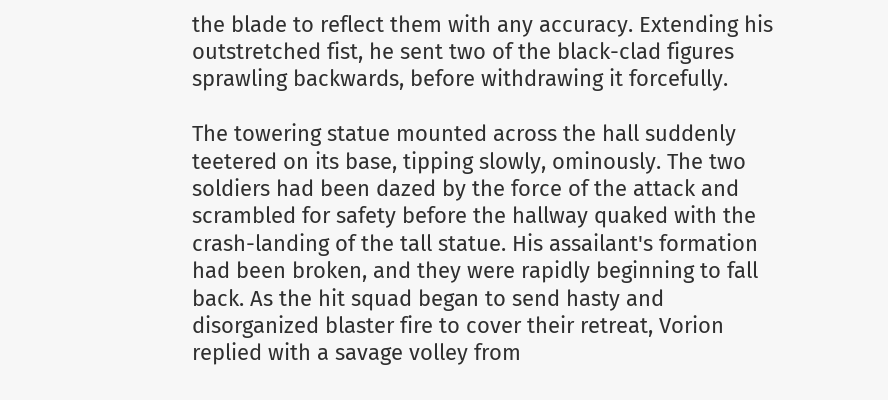the blade to reflect them with any accuracy. Extending his outstretched fist, he sent two of the black-clad figures sprawling backwards, before withdrawing it forcefully.

The towering statue mounted across the hall suddenly teetered on its base, tipping slowly, ominously. The two soldiers had been dazed by the force of the attack and scrambled for safety before the hallway quaked with the crash-landing of the tall statue. His assailant's formation had been broken, and they were rapidly beginning to fall back. As the hit squad began to send hasty and disorganized blaster fire to cover their retreat, Vorion replied with a savage volley from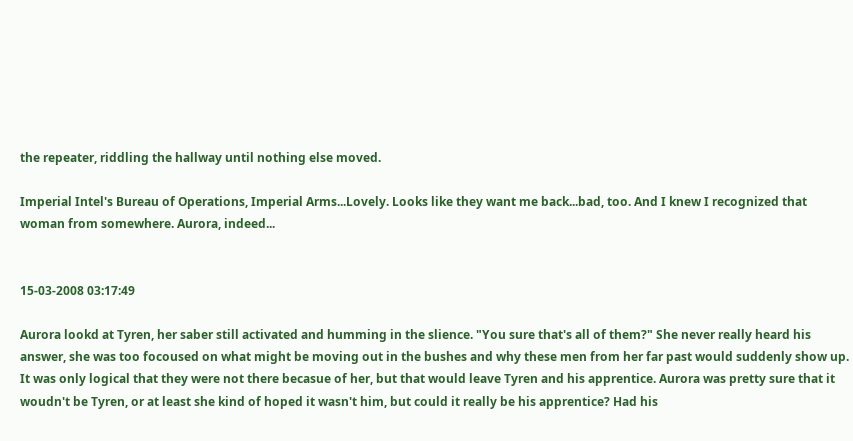the repeater, riddling the hallway until nothing else moved.

Imperial Intel's Bureau of Operations, Imperial Arms...Lovely. Looks like they want me back...bad, too. And I knew I recognized that woman from somewhere. Aurora, indeed...


15-03-2008 03:17:49

Aurora lookd at Tyren, her saber still activated and humming in the slience. "You sure that's all of them?" She never really heard his answer, she was too focoused on what might be moving out in the bushes and why these men from her far past would suddenly show up. It was only logical that they were not there becasue of her, but that would leave Tyren and his apprentice. Aurora was pretty sure that it woudn't be Tyren, or at least she kind of hoped it wasn't him, but could it really be his apprentice? Had his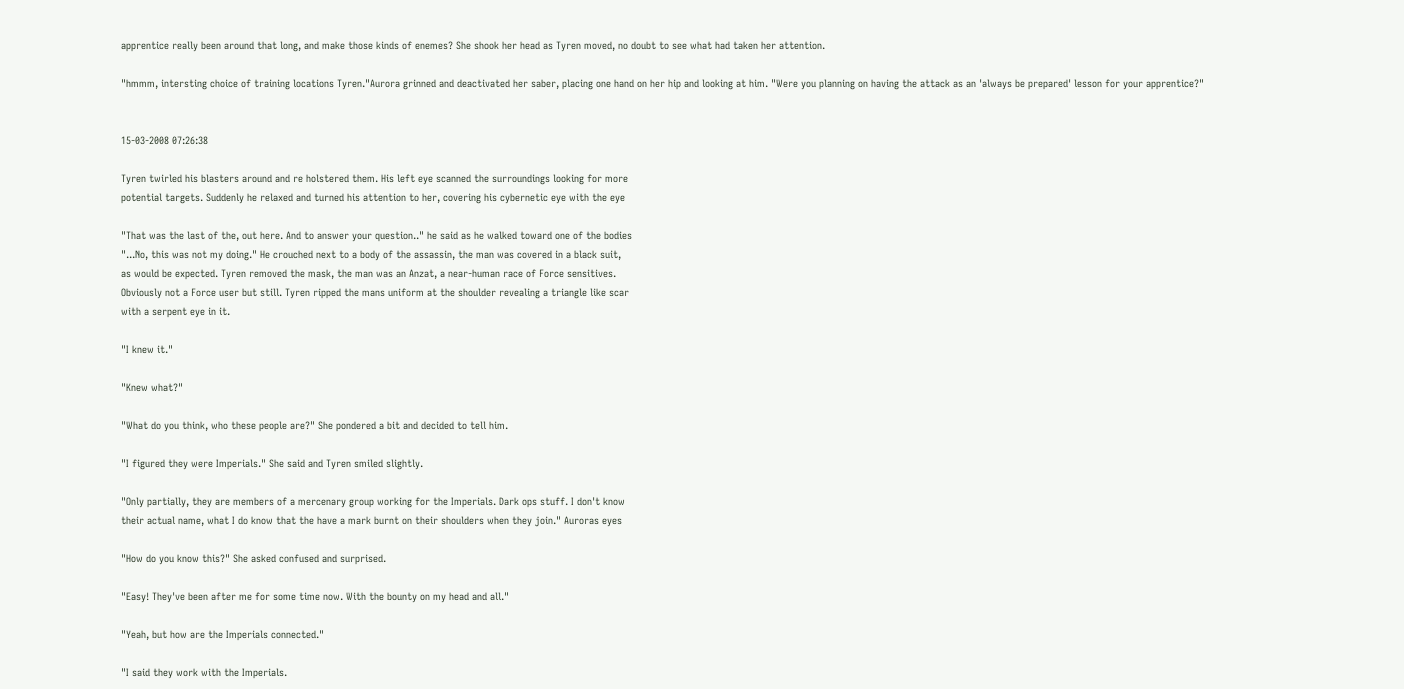apprentice really been around that long, and make those kinds of enemes? She shook her head as Tyren moved, no doubt to see what had taken her attention.

"hmmm, intersting choice of training locations Tyren."Aurora grinned and deactivated her saber, placing one hand on her hip and looking at him. "Were you planning on having the attack as an 'always be prepared' lesson for your apprentice?"


15-03-2008 07:26:38

Tyren twirled his blasters around and re holstered them. His left eye scanned the surroundings looking for more
potential targets. Suddenly he relaxed and turned his attention to her, covering his cybernetic eye with the eye

"That was the last of the, out here. And to answer your question.." he said as he walked toward one of the bodies
"...No, this was not my doing." He crouched next to a body of the assassin, the man was covered in a black suit,
as would be expected. Tyren removed the mask, the man was an Anzat, a near-human race of Force sensitives.
Obviously not a Force user but still. Tyren ripped the mans uniform at the shoulder revealing a triangle like scar
with a serpent eye in it.

"I knew it."

"Knew what?"

"What do you think, who these people are?" She pondered a bit and decided to tell him.

"I figured they were Imperials." She said and Tyren smiled slightly.

"Only partially, they are members of a mercenary group working for the Imperials. Dark ops stuff. I don't know
their actual name, what I do know that the have a mark burnt on their shoulders when they join." Auroras eyes

"How do you know this?" She asked confused and surprised.

"Easy! They've been after me for some time now. With the bounty on my head and all."

"Yeah, but how are the Imperials connected."

"I said they work with the Imperials.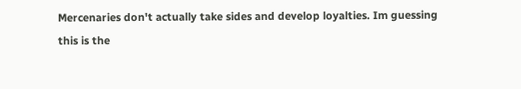Mercenaries don't actually take sides and develop loyalties. Im guessing
this is the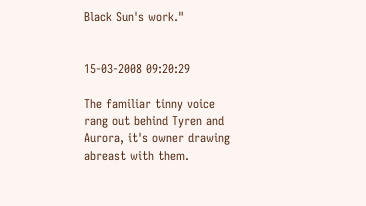Black Sun's work."


15-03-2008 09:20:29

The familiar tinny voice rang out behind Tyren and Aurora, it's owner drawing abreast with them.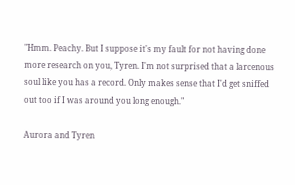"Hmm. Peachy. But I suppose it's my fault for not having done more research on you, Tyren. I'm not surprised that a larcenous soul like you has a record. Only makes sense that I'd get sniffed out too if I was around you long enough."

Aurora and Tyren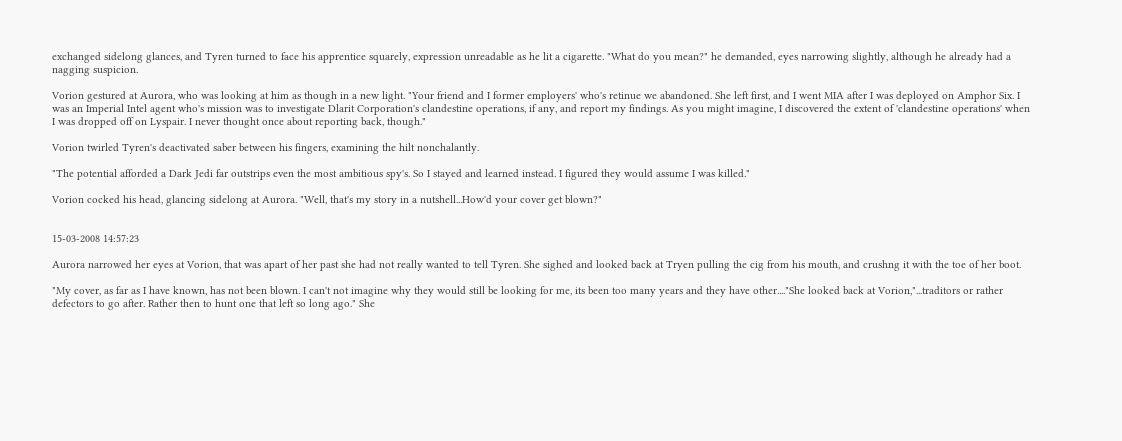exchanged sidelong glances, and Tyren turned to face his apprentice squarely, expression unreadable as he lit a cigarette. "What do you mean?" he demanded, eyes narrowing slightly, although he already had a nagging suspicion.

Vorion gestured at Aurora, who was looking at him as though in a new light. "Your friend and I former employers' who's retinue we abandoned. She left first, and I went MIA after I was deployed on Amphor Six. I was an Imperial Intel agent who's mission was to investigate Dlarit Corporation's clandestine operations, if any, and report my findings. As you might imagine, I discovered the extent of 'clandestine operations' when I was dropped off on Lyspair. I never thought once about reporting back, though."

Vorion twirled Tyren's deactivated saber between his fingers, examining the hilt nonchalantly.

"The potential afforded a Dark Jedi far outstrips even the most ambitious spy's. So I stayed and learned instead. I figured they would assume I was killed."

Vorion cocked his head, glancing sidelong at Aurora. "Well, that's my story in a nutshell...How'd your cover get blown?"


15-03-2008 14:57:23

Aurora narrowed her eyes at Vorion, that was apart of her past she had not really wanted to tell Tyren. She sighed and looked back at Tryen pulling the cig from his mouth, and crushng it with the toe of her boot.

"My cover, as far as I have known, has not been blown. I can't not imagine why they would still be looking for me, its been too many years and they have other...."She looked back at Vorion,"...traditors or rather defectors to go after. Rather then to hunt one that left so long ago." She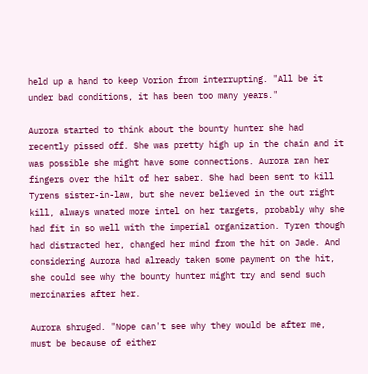held up a hand to keep Vorion from interrupting. "All be it under bad conditions, it has been too many years."

Aurora started to think about the bounty hunter she had recently pissed off. She was pretty high up in the chain and it was possible she might have some connections. Aurora ran her fingers over the hilt of her saber. She had been sent to kill Tyrens sister-in-law, but she never believed in the out right kill, always wnated more intel on her targets, probably why she had fit in so well with the imperial organization. Tyren though had distracted her, changed her mind from the hit on Jade. And considering Aurora had already taken some payment on the hit, she could see why the bounty hunter might try and send such mercinaries after her.

Aurora shruged. "Nope can't see why they would be after me, must be because of either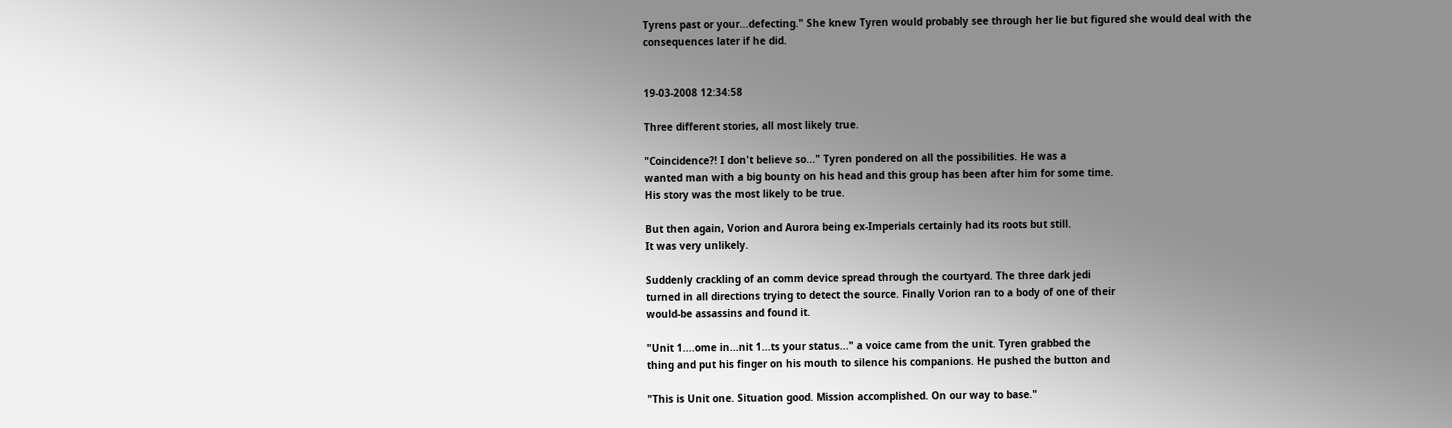Tyrens past or your...defecting." She knew Tyren would probably see through her lie but figured she would deal with the consequences later if he did.


19-03-2008 12:34:58

Three different stories, all most likely true.

"Coincidence?! I don't believe so..." Tyren pondered on all the possibilities. He was a
wanted man with a big bounty on his head and this group has been after him for some time.
His story was the most likely to be true.

But then again, Vorion and Aurora being ex-Imperials certainly had its roots but still.
It was very unlikely.

Suddenly crackling of an comm device spread through the courtyard. The three dark jedi
turned in all directions trying to detect the source. Finally Vorion ran to a body of one of their
would-be assassins and found it.

"Unit 1....ome in...nit 1...ts your status..." a voice came from the unit. Tyren grabbed the
thing and put his finger on his mouth to silence his companions. He pushed the button and

"This is Unit one. Situation good. Mission accomplished. On our way to base."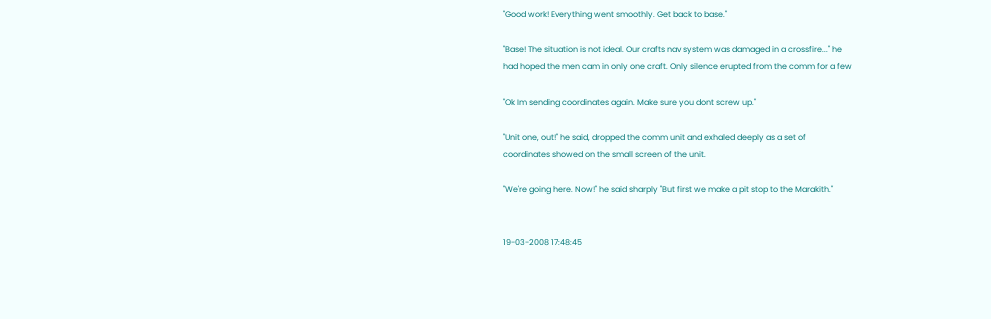"Good work! Everything went smoothly. Get back to base."

"Base! The situation is not ideal. Our crafts nav system was damaged in a crossfire..." he
had hoped the men cam in only one craft. Only silence erupted from the comm for a few

"Ok Im sending coordinates again. Make sure you dont screw up."

"Unit one, out!" he said, dropped the comm unit and exhaled deeply as a set of
coordinates showed on the small screen of the unit.

"We're going here. Now!" he said sharply "But first we make a pit stop to the Marakith."


19-03-2008 17:48:45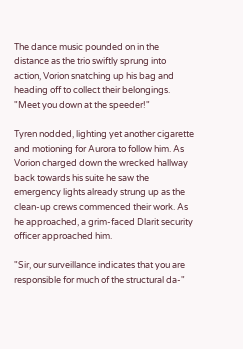The dance music pounded on in the distance as the trio swiftly sprung into action, Vorion snatching up his bag and heading off to collect their belongings. "Meet you down at the speeder!"

Tyren nodded, lighting yet another cigarette and motioning for Aurora to follow him. As Vorion charged down the wrecked hallway back towards his suite he saw the emergency lights already strung up as the clean-up crews commenced their work. As he approached, a grim-faced Dlarit security officer approached him.

"Sir, our surveillance indicates that you are responsible for much of the structural da-"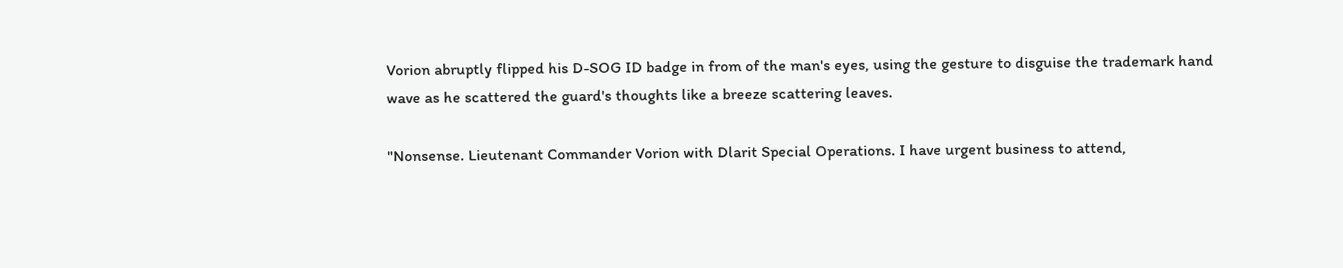Vorion abruptly flipped his D-SOG ID badge in from of the man's eyes, using the gesture to disguise the trademark hand wave as he scattered the guard's thoughts like a breeze scattering leaves.

"Nonsense. Lieutenant Commander Vorion with Dlarit Special Operations. I have urgent business to attend,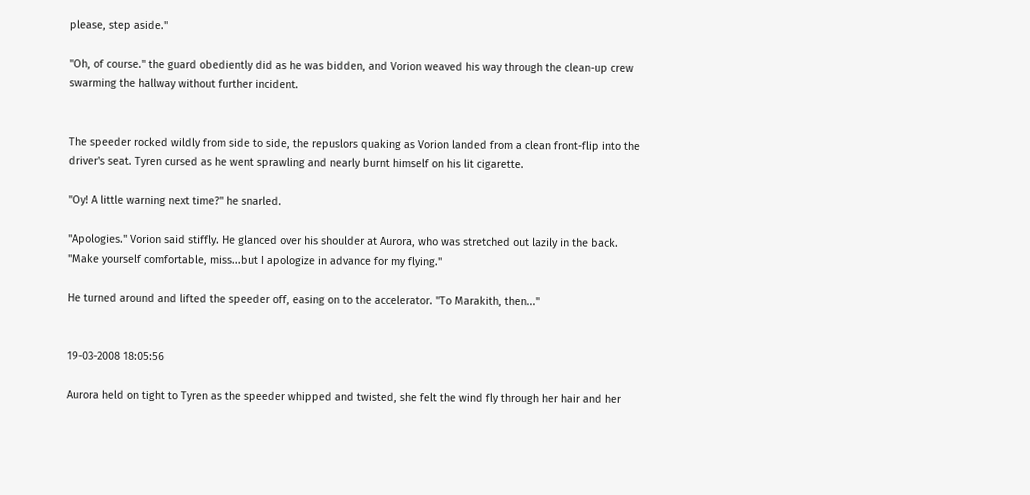please, step aside."

"Oh, of course." the guard obediently did as he was bidden, and Vorion weaved his way through the clean-up crew swarming the hallway without further incident.


The speeder rocked wildly from side to side, the repuslors quaking as Vorion landed from a clean front-flip into the driver's seat. Tyren cursed as he went sprawling and nearly burnt himself on his lit cigarette.

"Oy! A little warning next time?" he snarled.

"Apologies." Vorion said stiffly. He glanced over his shoulder at Aurora, who was stretched out lazily in the back. "Make yourself comfortable, miss...but I apologize in advance for my flying."

He turned around and lifted the speeder off, easing on to the accelerator. "To Marakith, then..."


19-03-2008 18:05:56

Aurora held on tight to Tyren as the speeder whipped and twisted, she felt the wind fly through her hair and her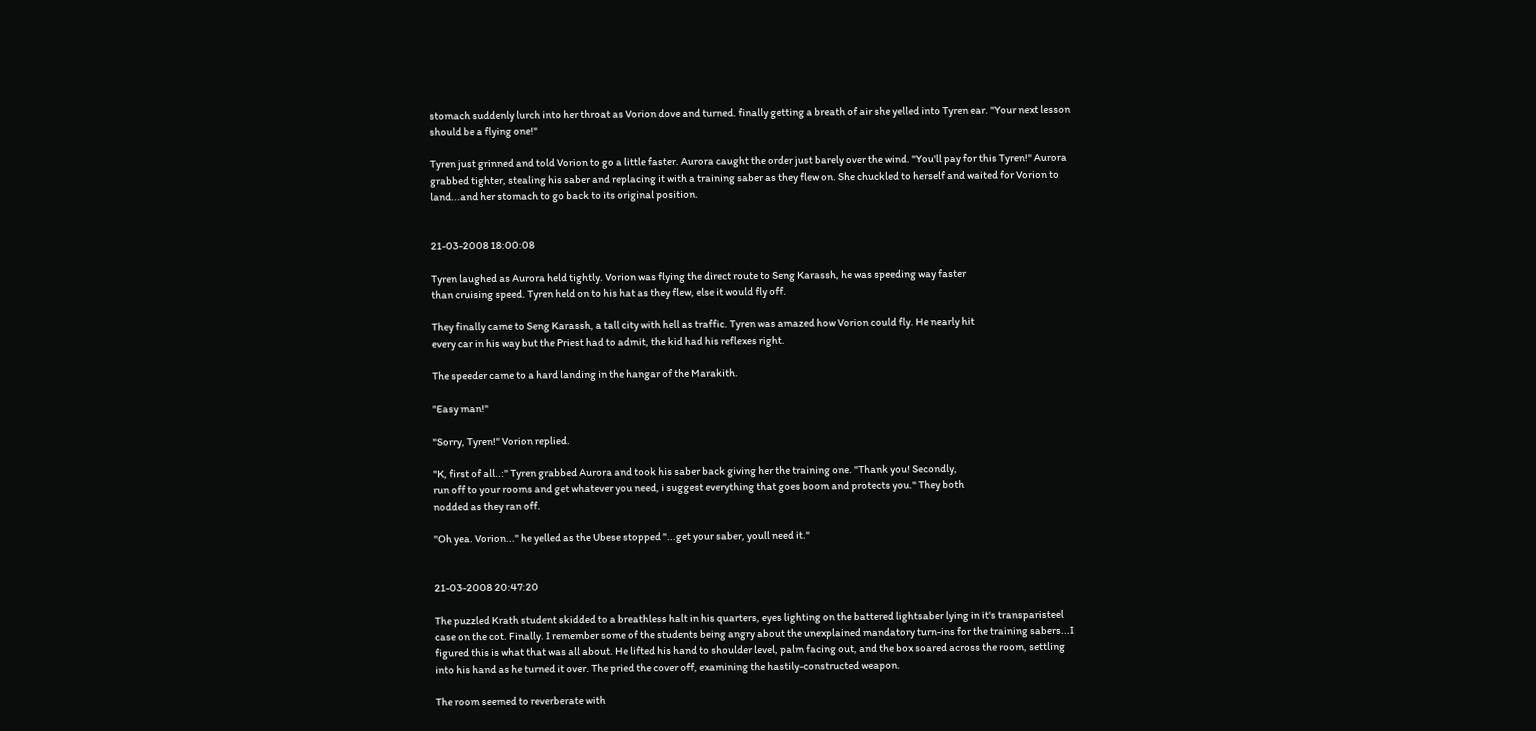stomach suddenly lurch into her throat as Vorion dove and turned. finally getting a breath of air she yelled into Tyren ear. "Your next lesson should be a flying one!"

Tyren just grinned and told Vorion to go a little faster. Aurora caught the order just barely over the wind. "You'll pay for this Tyren!" Aurora grabbed tighter, stealing his saber and replacing it with a training saber as they flew on. She chuckled to herself and waited for Vorion to land...and her stomach to go back to its original position.


21-03-2008 18:00:08

Tyren laughed as Aurora held tightly. Vorion was flying the direct route to Seng Karassh, he was speeding way faster
than cruising speed. Tyren held on to his hat as they flew, else it would fly off.

They finally came to Seng Karassh, a tall city with hell as traffic. Tyren was amazed how Vorion could fly. He nearly hit
every car in his way but the Priest had to admit, the kid had his reflexes right.

The speeder came to a hard landing in the hangar of the Marakith.

"Easy man!"

"Sorry, Tyren!" Vorion replied.

"K, first of all..:" Tyren grabbed Aurora and took his saber back giving her the training one. "Thank you! Secondly,
run off to your rooms and get whatever you need, i suggest everything that goes boom and protects you." They both
nodded as they ran off.

"Oh yea. Vorion..." he yelled as the Ubese stopped "...get your saber, youll need it."


21-03-2008 20:47:20

The puzzled Krath student skidded to a breathless halt in his quarters, eyes lighting on the battered lightsaber lying in it's transparisteel case on the cot. Finally. I remember some of the students being angry about the unexplained mandatory turn-ins for the training sabers...I figured this is what that was all about. He lifted his hand to shoulder level, palm facing out, and the box soared across the room, settling into his hand as he turned it over. The pried the cover off, examining the hastily-constructed weapon.

The room seemed to reverberate with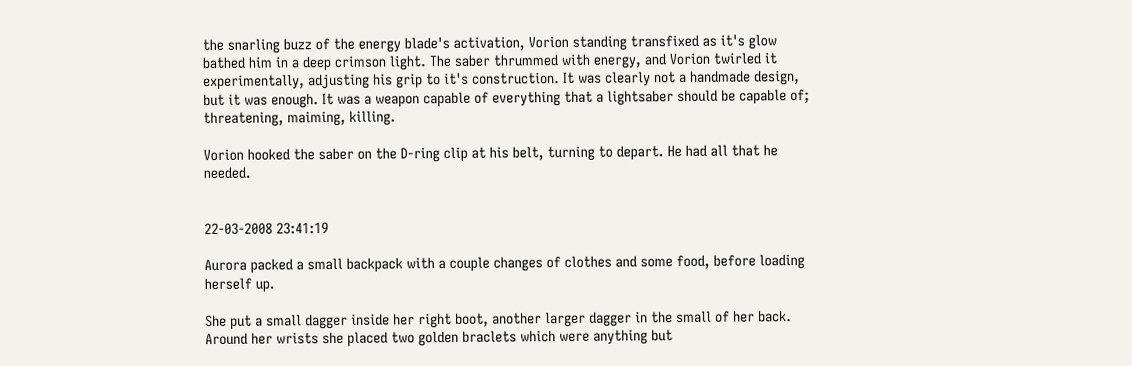the snarling buzz of the energy blade's activation, Vorion standing transfixed as it's glow bathed him in a deep crimson light. The saber thrummed with energy, and Vorion twirled it experimentally, adjusting his grip to it's construction. It was clearly not a handmade design, but it was enough. It was a weapon capable of everything that a lightsaber should be capable of; threatening, maiming, killing.

Vorion hooked the saber on the D-ring clip at his belt, turning to depart. He had all that he needed.


22-03-2008 23:41:19

Aurora packed a small backpack with a couple changes of clothes and some food, before loading herself up.

She put a small dagger inside her right boot, another larger dagger in the small of her back. Around her wrists she placed two golden braclets which were anything but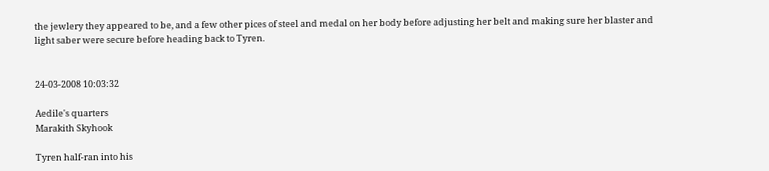the jewlery they appeared to be, and a few other pices of steel and medal on her body before adjusting her belt and making sure her blaster and light saber were secure before heading back to Tyren.


24-03-2008 10:03:32

Aedile's quarters
Marakith Skyhook

Tyren half-ran into his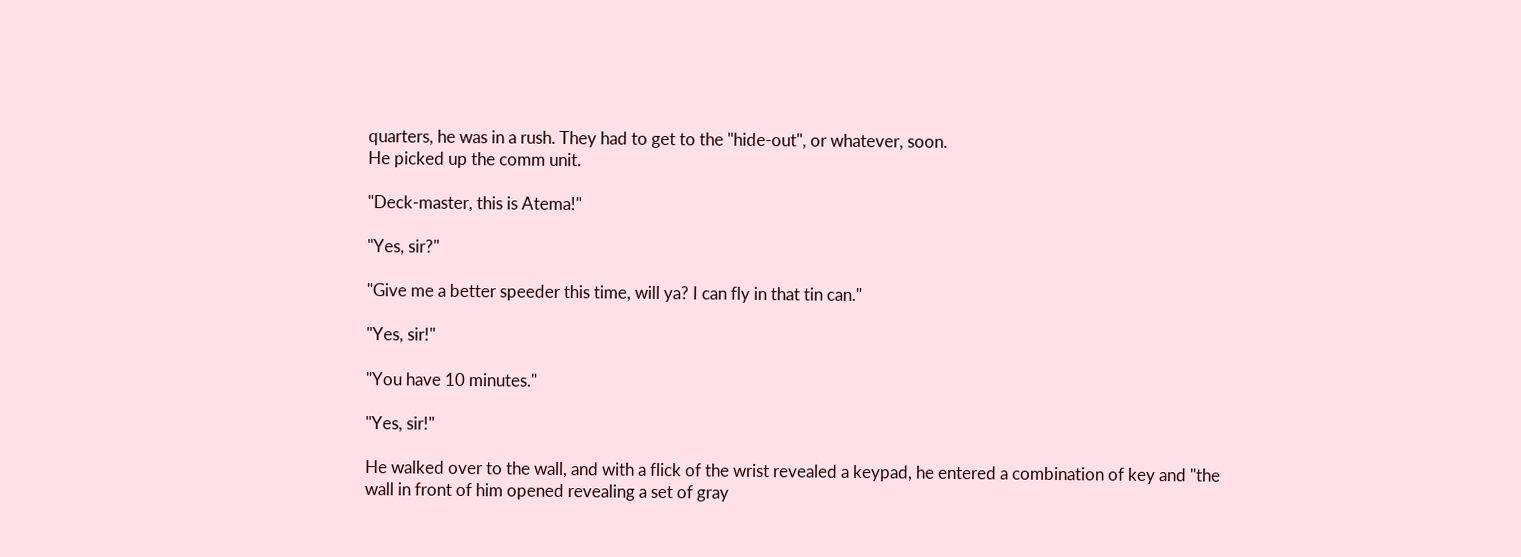quarters, he was in a rush. They had to get to the "hide-out", or whatever, soon.
He picked up the comm unit.

"Deck-master, this is Atema!"

"Yes, sir?"

"Give me a better speeder this time, will ya? I can fly in that tin can."

"Yes, sir!"

"You have 10 minutes."

"Yes, sir!"

He walked over to the wall, and with a flick of the wrist revealed a keypad, he entered a combination of key and "the
wall in front of him opened revealing a set of gray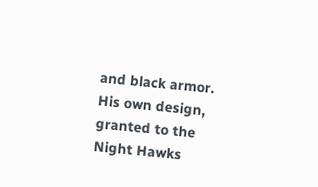and black armor. His own design, granted to the Night Hawks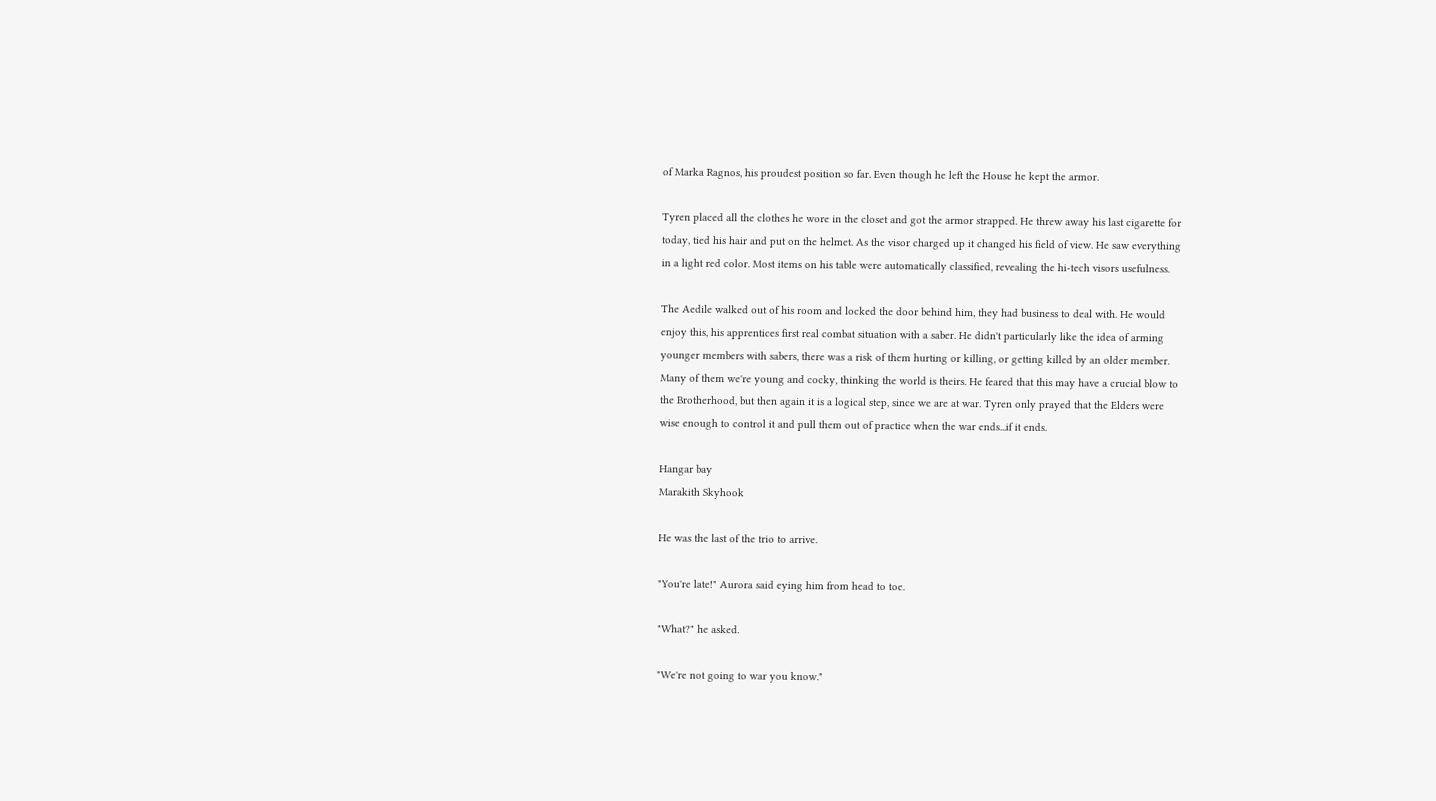of Marka Ragnos, his proudest position so far. Even though he left the House he kept the armor.

Tyren placed all the clothes he wore in the closet and got the armor strapped. He threw away his last cigarette for
today, tied his hair and put on the helmet. As the visor charged up it changed his field of view. He saw everything
in a light red color. Most items on his table were automatically classified, revealing the hi-tech visors usefulness.

The Aedile walked out of his room and locked the door behind him, they had business to deal with. He would
enjoy this, his apprentices first real combat situation with a saber. He didn't particularly like the idea of arming
younger members with sabers, there was a risk of them hurting or killing, or getting killed by an older member.
Many of them we're young and cocky, thinking the world is theirs. He feared that this may have a crucial blow to
the Brotherhood, but then again it is a logical step, since we are at war. Tyren only prayed that the Elders were
wise enough to control it and pull them out of practice when the war ends...if it ends.

Hangar bay
Marakith Skyhook

He was the last of the trio to arrive.

"You're late!" Aurora said eying him from head to toe.

"What?" he asked.

"We're not going to war you know."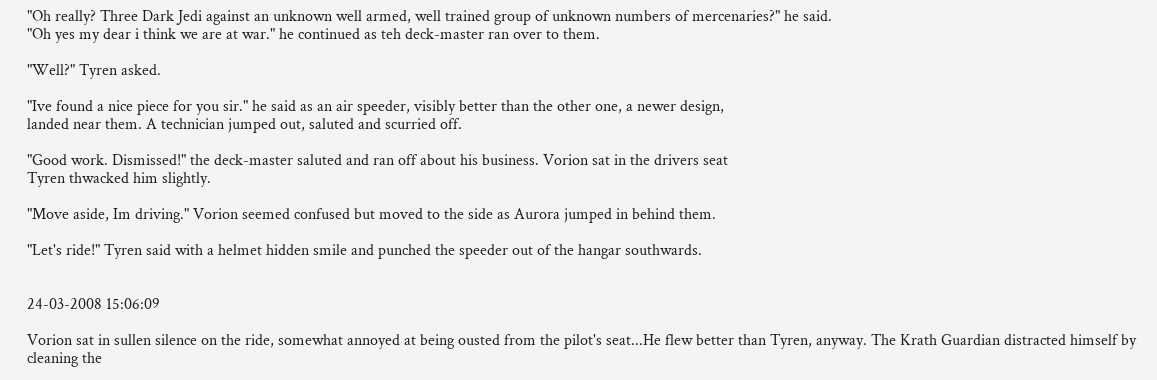"Oh really? Three Dark Jedi against an unknown well armed, well trained group of unknown numbers of mercenaries?" he said.
"Oh yes my dear i think we are at war." he continued as teh deck-master ran over to them.

"Well?" Tyren asked.

"Ive found a nice piece for you sir." he said as an air speeder, visibly better than the other one, a newer design,
landed near them. A technician jumped out, saluted and scurried off.

"Good work. Dismissed!" the deck-master saluted and ran off about his business. Vorion sat in the drivers seat
Tyren thwacked him slightly.

"Move aside, Im driving." Vorion seemed confused but moved to the side as Aurora jumped in behind them.

"Let's ride!" Tyren said with a helmet hidden smile and punched the speeder out of the hangar southwards.


24-03-2008 15:06:09

Vorion sat in sullen silence on the ride, somewhat annoyed at being ousted from the pilot's seat...He flew better than Tyren, anyway. The Krath Guardian distracted himself by cleaning the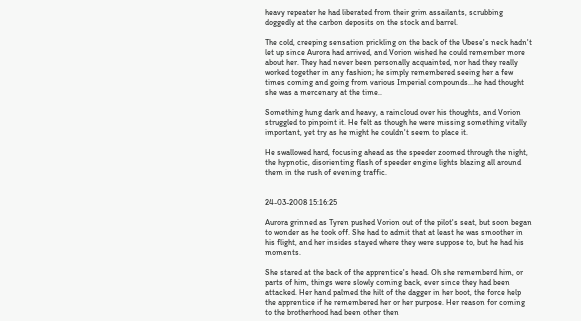heavy repeater he had liberated from their grim assailants, scrubbing doggedly at the carbon deposits on the stock and barrel.

The cold, creeping sensation prickling on the back of the Ubese's neck hadn't let up since Aurora had arrived, and Vorion wished he could remember more about her. They had never been personally acquainted, nor had they really worked together in any fashion; he simply remembered seeing her a few times coming and going from various Imperial compounds...he had thought she was a mercenary at the time..

Something hung dark and heavy, a raincloud over his thoughts, and Vorion struggled to pinpoint it. He felt as though he were missing something vitally important, yet try as he might he couldn't seem to place it.

He swallowed hard, focusing ahead as the speeder zoomed through the night, the hypnotic, disorienting flash of speeder engine lights blazing all around them in the rush of evening traffic.


24-03-2008 15:16:25

Aurora grinned as Tyren pushed Vorion out of the pilot's seat, but soon began to wonder as he took off. She had to admit that at least he was smoother in his flight, and her insides stayed where they were suppose to, but he had his moments.

She stared at the back of the apprentice's head. Oh she rememberd him, or parts of him, things were slowly coming back, ever since they had been attacked. Her hand palmed the hilt of the dagger in her boot, the force help the apprentice if he remembered her or her purpose. Her reason for coming to the brotherhood had been other then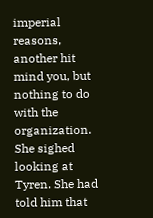imperial reasons, another hit mind you, but nothing to do with the organization. She sighed looking at Tyren. She had told him that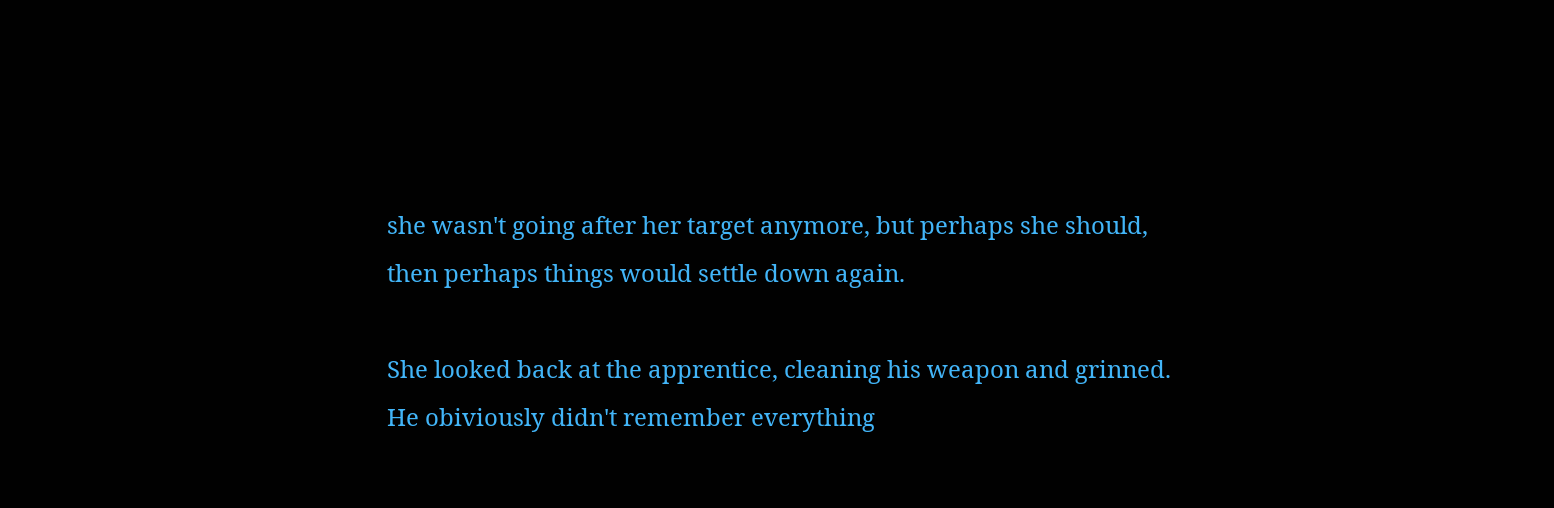she wasn't going after her target anymore, but perhaps she should, then perhaps things would settle down again.

She looked back at the apprentice, cleaning his weapon and grinned. He obiviously didn't remember everything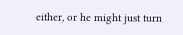either, or he might just turn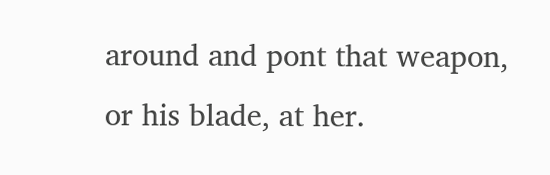around and pont that weapon, or his blade, at her.